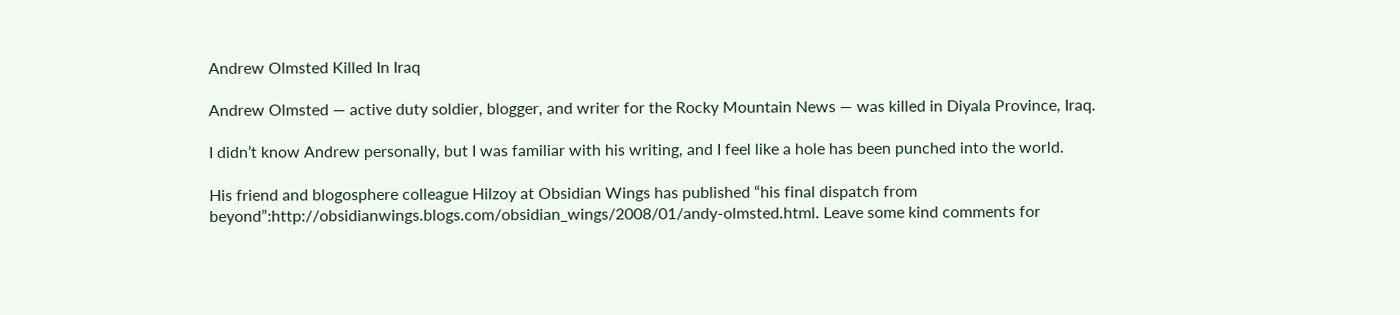Andrew Olmsted Killed In Iraq

Andrew Olmsted — active duty soldier, blogger, and writer for the Rocky Mountain News — was killed in Diyala Province, Iraq.

I didn’t know Andrew personally, but I was familiar with his writing, and I feel like a hole has been punched into the world.

His friend and blogosphere colleague Hilzoy at Obsidian Wings has published “his final dispatch from beyond”:http://obsidianwings.blogs.com/obsidian_wings/2008/01/andy-olmsted.html. Leave some kind comments for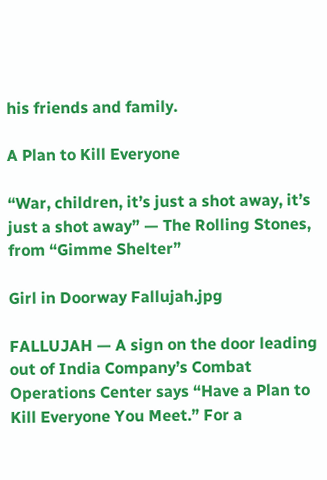his friends and family.

A Plan to Kill Everyone

“War, children, it’s just a shot away, it’s just a shot away” — The Rolling Stones, from “Gimme Shelter”

Girl in Doorway Fallujah.jpg

FALLUJAH — A sign on the door leading out of India Company’s Combat Operations Center says “Have a Plan to Kill Everyone You Meet.” For a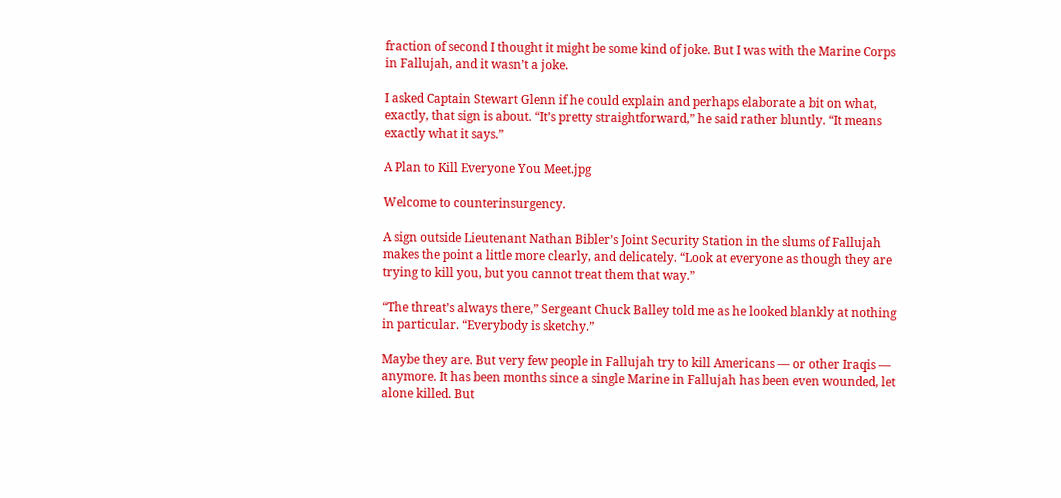fraction of second I thought it might be some kind of joke. But I was with the Marine Corps in Fallujah, and it wasn’t a joke.

I asked Captain Stewart Glenn if he could explain and perhaps elaborate a bit on what, exactly, that sign is about. “It’s pretty straightforward,” he said rather bluntly. “It means exactly what it says.”

A Plan to Kill Everyone You Meet.jpg

Welcome to counterinsurgency.

A sign outside Lieutenant Nathan Bibler’s Joint Security Station in the slums of Fallujah makes the point a little more clearly, and delicately. “Look at everyone as though they are trying to kill you, but you cannot treat them that way.”

“The threat’s always there,” Sergeant Chuck Balley told me as he looked blankly at nothing in particular. “Everybody is sketchy.”

Maybe they are. But very few people in Fallujah try to kill Americans — or other Iraqis — anymore. It has been months since a single Marine in Fallujah has been even wounded, let alone killed. But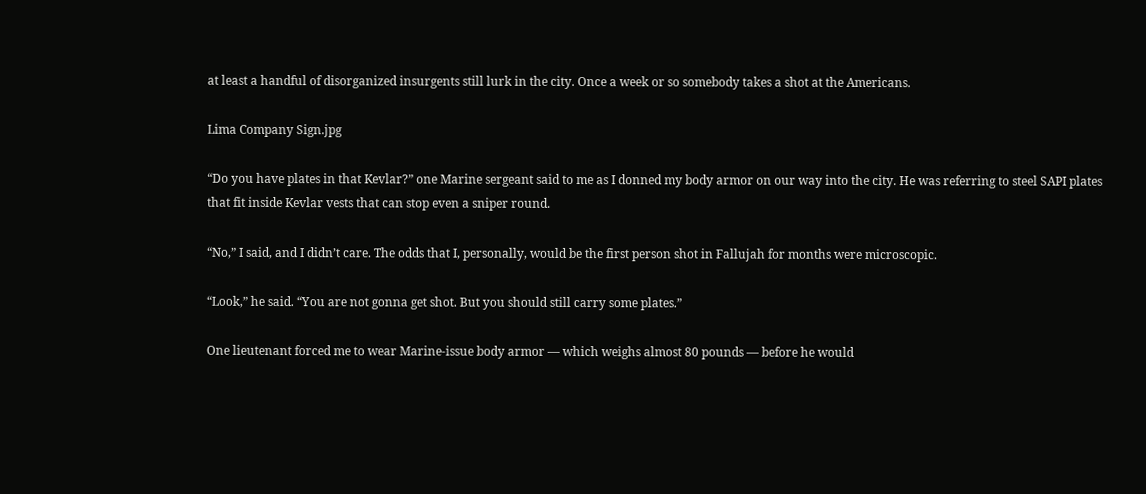at least a handful of disorganized insurgents still lurk in the city. Once a week or so somebody takes a shot at the Americans.

Lima Company Sign.jpg

“Do you have plates in that Kevlar?” one Marine sergeant said to me as I donned my body armor on our way into the city. He was referring to steel SAPI plates that fit inside Kevlar vests that can stop even a sniper round.

“No,” I said, and I didn’t care. The odds that I, personally, would be the first person shot in Fallujah for months were microscopic.

“Look,” he said. “You are not gonna get shot. But you should still carry some plates.”

One lieutenant forced me to wear Marine-issue body armor — which weighs almost 80 pounds — before he would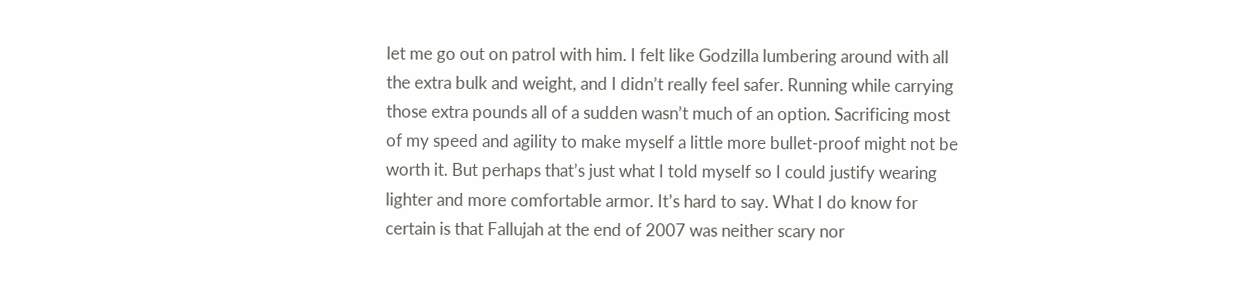let me go out on patrol with him. I felt like Godzilla lumbering around with all the extra bulk and weight, and I didn’t really feel safer. Running while carrying those extra pounds all of a sudden wasn’t much of an option. Sacrificing most of my speed and agility to make myself a little more bullet-proof might not be worth it. But perhaps that’s just what I told myself so I could justify wearing lighter and more comfortable armor. It’s hard to say. What I do know for certain is that Fallujah at the end of 2007 was neither scary nor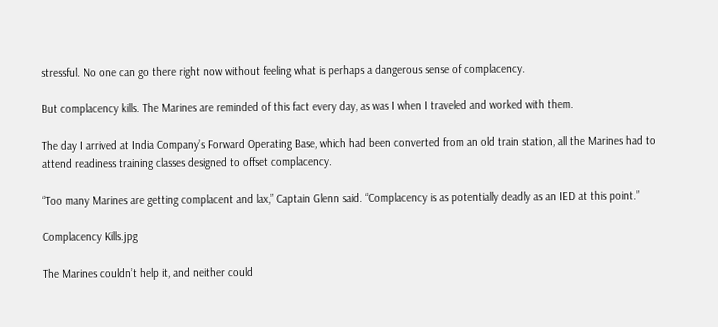stressful. No one can go there right now without feeling what is perhaps a dangerous sense of complacency.

But complacency kills. The Marines are reminded of this fact every day, as was I when I traveled and worked with them.

The day I arrived at India Company’s Forward Operating Base, which had been converted from an old train station, all the Marines had to attend readiness training classes designed to offset complacency.

“Too many Marines are getting complacent and lax,” Captain Glenn said. “Complacency is as potentially deadly as an IED at this point.”

Complacency Kills.jpg

The Marines couldn’t help it, and neither could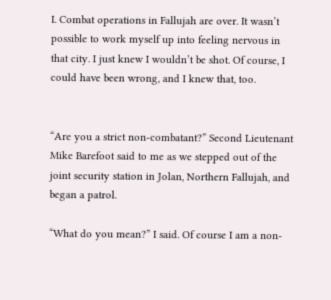I. Combat operations in Fallujah are over. It wasn’t possible to work myself up into feeling nervous in that city. I just knew I wouldn’t be shot. Of course, I could have been wrong, and I knew that, too.


“Are you a strict non-combatant?” Second Lieutenant Mike Barefoot said to me as we stepped out of the joint security station in Jolan, Northern Fallujah, and began a patrol.

“What do you mean?” I said. Of course I am a non-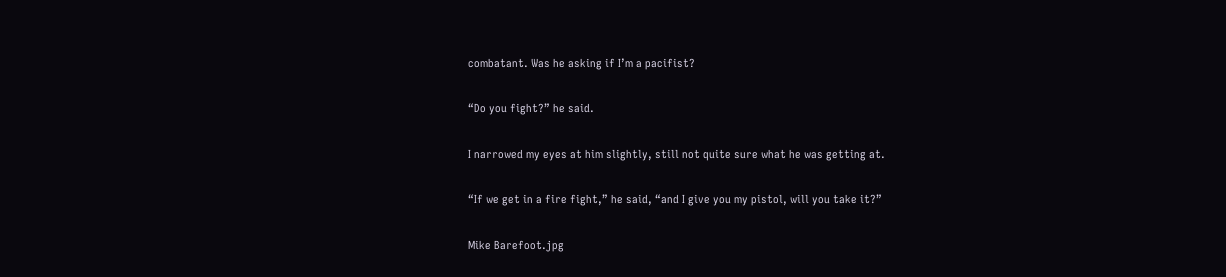combatant. Was he asking if I’m a pacifist?

“Do you fight?” he said.

I narrowed my eyes at him slightly, still not quite sure what he was getting at.

“If we get in a fire fight,” he said, “and I give you my pistol, will you take it?”

Mike Barefoot.jpg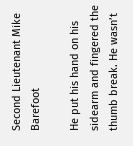Second Lieutenant Mike Barefoot

He put his hand on his sidearm and fingered the thumb break. He wasn’t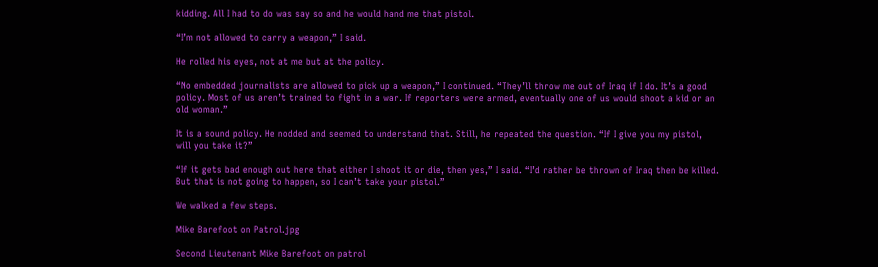kidding. All I had to do was say so and he would hand me that pistol.

“I’m not allowed to carry a weapon,” I said.

He rolled his eyes, not at me but at the policy.

“No embedded journalists are allowed to pick up a weapon,” I continued. “They’ll throw me out of Iraq if I do. It’s a good policy. Most of us aren’t trained to fight in a war. If reporters were armed, eventually one of us would shoot a kid or an old woman.”

It is a sound policy. He nodded and seemed to understand that. Still, he repeated the question. “If I give you my pistol, will you take it?”

“If it gets bad enough out here that either I shoot it or die, then yes,” I said. “I’d rather be thrown of Iraq then be killed. But that is not going to happen, so I can’t take your pistol.”

We walked a few steps.

Mike Barefoot on Patrol.jpg

Second Lieutenant Mike Barefoot on patrol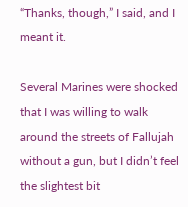“Thanks, though,” I said, and I meant it.

Several Marines were shocked that I was willing to walk around the streets of Fallujah without a gun, but I didn’t feel the slightest bit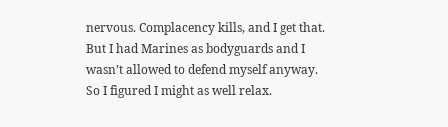nervous. Complacency kills, and I get that. But I had Marines as bodyguards and I wasn’t allowed to defend myself anyway. So I figured I might as well relax.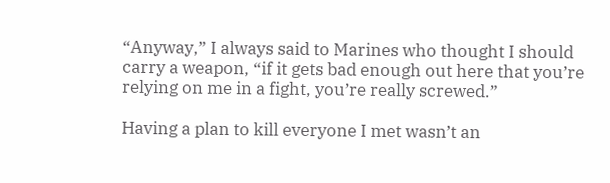“Anyway,” I always said to Marines who thought I should carry a weapon, “if it gets bad enough out here that you’re relying on me in a fight, you’re really screwed.”

Having a plan to kill everyone I met wasn’t an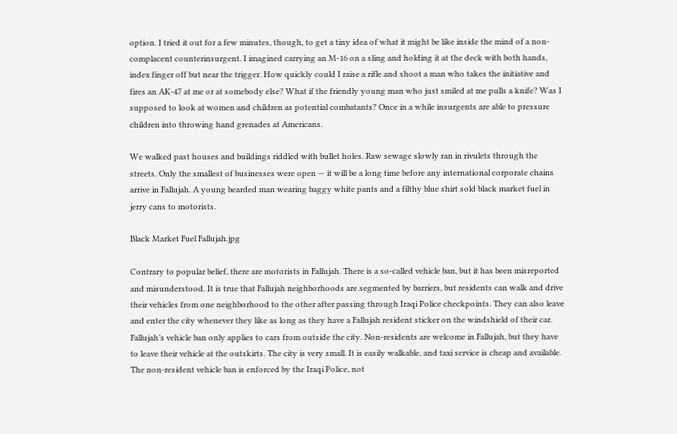option. I tried it out for a few minutes, though, to get a tiny idea of what it might be like inside the mind of a non-complacent counterinsurgent. I imagined carrying an M-16 on a sling and holding it at the deck with both hands, index finger off but near the trigger. How quickly could I raise a rifle and shoot a man who takes the initiative and fires an AK-47 at me or at somebody else? What if the friendly young man who just smiled at me pulls a knife? Was I supposed to look at women and children as potential combatants? Once in a while insurgents are able to pressure children into throwing hand grenades at Americans.

We walked past houses and buildings riddled with bullet holes. Raw sewage slowly ran in rivulets through the streets. Only the smallest of businesses were open — it will be a long time before any international corporate chains arrive in Fallujah. A young bearded man wearing baggy white pants and a filthy blue shirt sold black market fuel in jerry cans to motorists.

Black Market Fuel Fallujah.jpg

Contrary to popular belief, there are motorists in Fallujah. There is a so-called vehicle ban, but it has been misreported and misunderstood. It is true that Fallujah neighborhoods are segmented by barriers, but residents can walk and drive their vehicles from one neighborhood to the other after passing through Iraqi Police checkpoints. They can also leave and enter the city whenever they like as long as they have a Fallujah resident sticker on the windshield of their car. Fallujah’s vehicle ban only applies to cars from outside the city. Non-residents are welcome in Fallujah, but they have to leave their vehicle at the outskirts. The city is very small. It is easily walkable, and taxi service is cheap and available. The non-resident vehicle ban is enforced by the Iraqi Police, not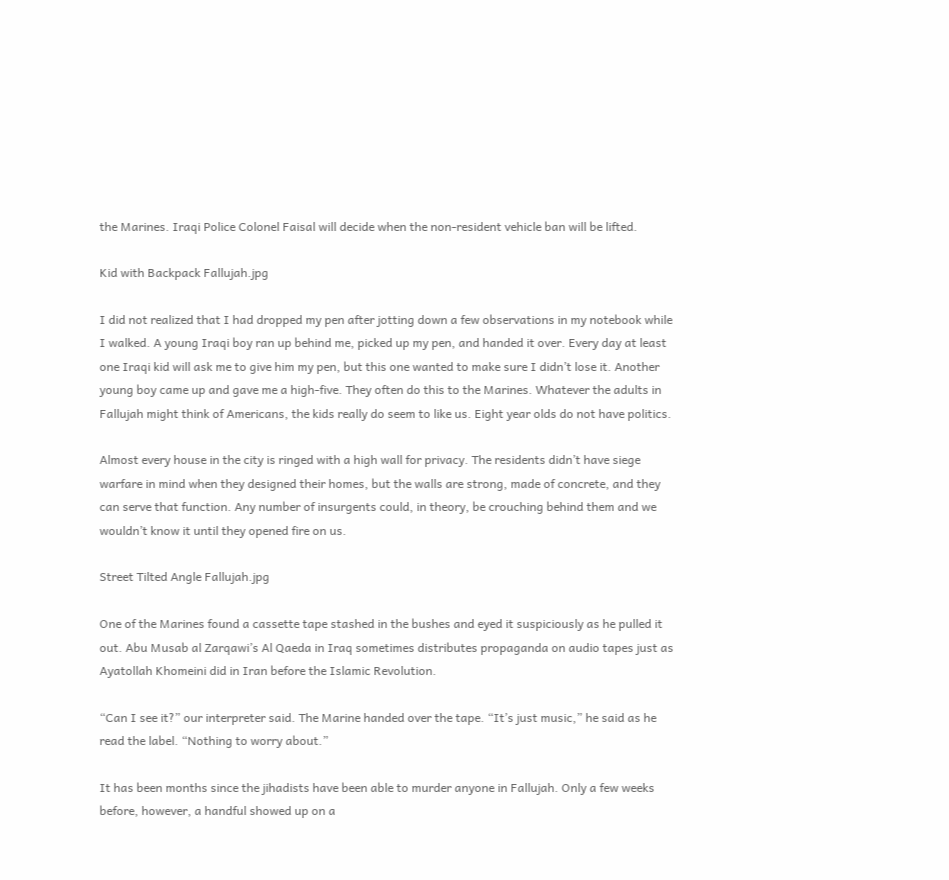the Marines. Iraqi Police Colonel Faisal will decide when the non-resident vehicle ban will be lifted.

Kid with Backpack Fallujah.jpg

I did not realized that I had dropped my pen after jotting down a few observations in my notebook while I walked. A young Iraqi boy ran up behind me, picked up my pen, and handed it over. Every day at least one Iraqi kid will ask me to give him my pen, but this one wanted to make sure I didn’t lose it. Another young boy came up and gave me a high-five. They often do this to the Marines. Whatever the adults in Fallujah might think of Americans, the kids really do seem to like us. Eight year olds do not have politics.

Almost every house in the city is ringed with a high wall for privacy. The residents didn’t have siege warfare in mind when they designed their homes, but the walls are strong, made of concrete, and they can serve that function. Any number of insurgents could, in theory, be crouching behind them and we wouldn’t know it until they opened fire on us.

Street Tilted Angle Fallujah.jpg

One of the Marines found a cassette tape stashed in the bushes and eyed it suspiciously as he pulled it out. Abu Musab al Zarqawi’s Al Qaeda in Iraq sometimes distributes propaganda on audio tapes just as Ayatollah Khomeini did in Iran before the Islamic Revolution.

“Can I see it?” our interpreter said. The Marine handed over the tape. “It’s just music,” he said as he read the label. “Nothing to worry about.”

It has been months since the jihadists have been able to murder anyone in Fallujah. Only a few weeks before, however, a handful showed up on a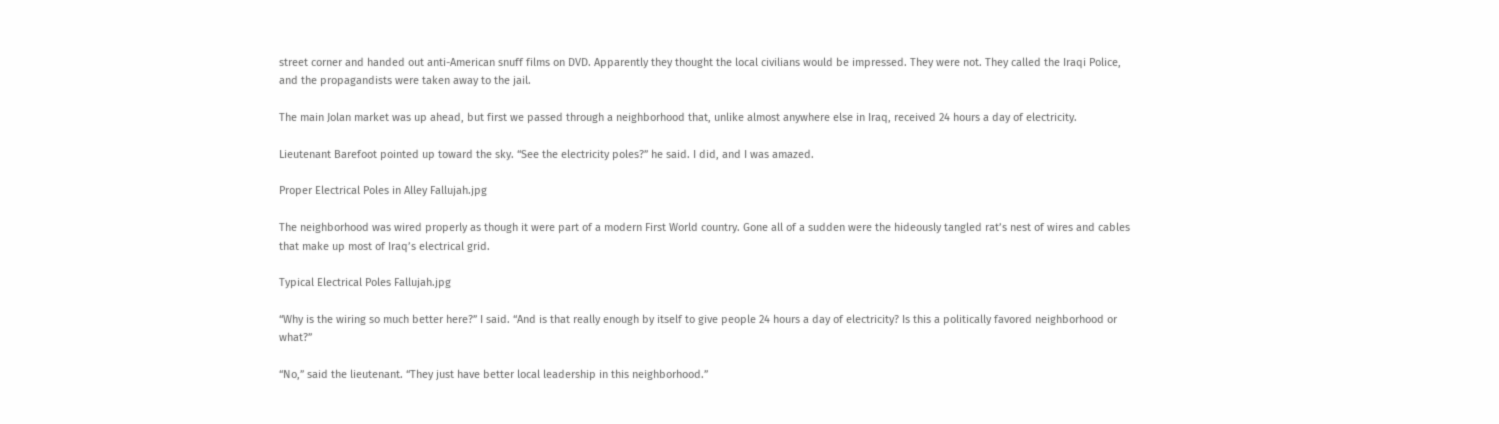street corner and handed out anti-American snuff films on DVD. Apparently they thought the local civilians would be impressed. They were not. They called the Iraqi Police, and the propagandists were taken away to the jail.

The main Jolan market was up ahead, but first we passed through a neighborhood that, unlike almost anywhere else in Iraq, received 24 hours a day of electricity.

Lieutenant Barefoot pointed up toward the sky. “See the electricity poles?” he said. I did, and I was amazed.

Proper Electrical Poles in Alley Fallujah.jpg

The neighborhood was wired properly as though it were part of a modern First World country. Gone all of a sudden were the hideously tangled rat’s nest of wires and cables that make up most of Iraq’s electrical grid.

Typical Electrical Poles Fallujah.jpg

“Why is the wiring so much better here?” I said. “And is that really enough by itself to give people 24 hours a day of electricity? Is this a politically favored neighborhood or what?”

“No,” said the lieutenant. “They just have better local leadership in this neighborhood.”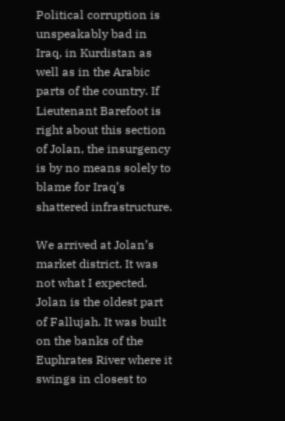Political corruption is unspeakably bad in Iraq, in Kurdistan as well as in the Arabic parts of the country. If Lieutenant Barefoot is right about this section of Jolan, the insurgency is by no means solely to blame for Iraq’s shattered infrastructure.

We arrived at Jolan’s market district. It was not what I expected. Jolan is the oldest part of Fallujah. It was built on the banks of the Euphrates River where it swings in closest to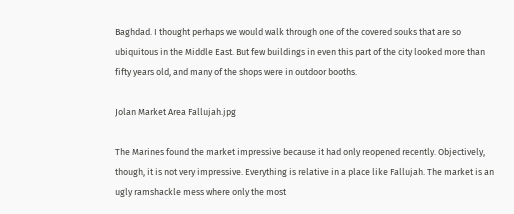Baghdad. I thought perhaps we would walk through one of the covered souks that are so ubiquitous in the Middle East. But few buildings in even this part of the city looked more than fifty years old, and many of the shops were in outdoor booths.

Jolan Market Area Fallujah.jpg

The Marines found the market impressive because it had only reopened recently. Objectively, though, it is not very impressive. Everything is relative in a place like Fallujah. The market is an ugly ramshackle mess where only the most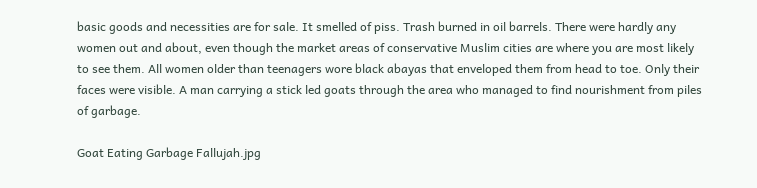basic goods and necessities are for sale. It smelled of piss. Trash burned in oil barrels. There were hardly any women out and about, even though the market areas of conservative Muslim cities are where you are most likely to see them. All women older than teenagers wore black abayas that enveloped them from head to toe. Only their faces were visible. A man carrying a stick led goats through the area who managed to find nourishment from piles of garbage.

Goat Eating Garbage Fallujah.jpg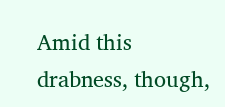Amid this drabness, though,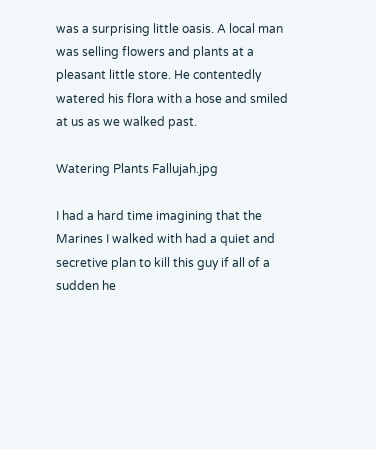was a surprising little oasis. A local man was selling flowers and plants at a pleasant little store. He contentedly watered his flora with a hose and smiled at us as we walked past.

Watering Plants Fallujah.jpg

I had a hard time imagining that the Marines I walked with had a quiet and secretive plan to kill this guy if all of a sudden he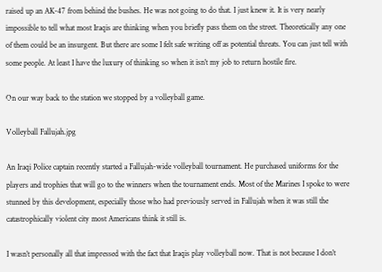raised up an AK-47 from behind the bushes. He was not going to do that. I just knew it. It is very nearly impossible to tell what most Iraqis are thinking when you briefly pass them on the street. Theoretically any one of them could be an insurgent. But there are some I felt safe writing off as potential threats. You can just tell with some people. At least I have the luxury of thinking so when it isn’t my job to return hostile fire.

On our way back to the station we stopped by a volleyball game.

Volleyball Fallujah.jpg

An Iraqi Police captain recently started a Fallujah-wide volleyball tournament. He purchased uniforms for the players and trophies that will go to the winners when the tournament ends. Most of the Marines I spoke to were stunned by this development, especially those who had previously served in Fallujah when it was still the catastrophically violent city most Americans think it still is.

I wasn’t personally all that impressed with the fact that Iraqis play volleyball now. That is not because I don’t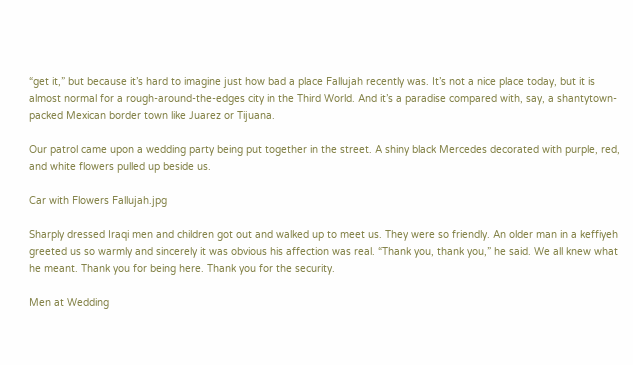“get it,” but because it’s hard to imagine just how bad a place Fallujah recently was. It’s not a nice place today, but it is almost normal for a rough-around-the-edges city in the Third World. And it’s a paradise compared with, say, a shantytown-packed Mexican border town like Juarez or Tijuana.

Our patrol came upon a wedding party being put together in the street. A shiny black Mercedes decorated with purple, red, and white flowers pulled up beside us.

Car with Flowers Fallujah.jpg

Sharply dressed Iraqi men and children got out and walked up to meet us. They were so friendly. An older man in a keffiyeh greeted us so warmly and sincerely it was obvious his affection was real. “Thank you, thank you,” he said. We all knew what he meant. Thank you for being here. Thank you for the security.

Men at Wedding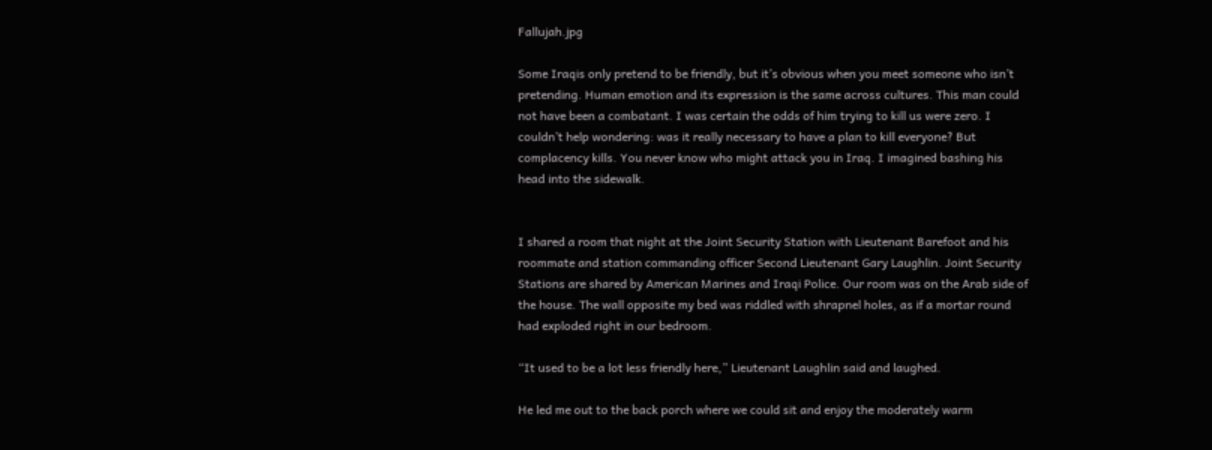Fallujah.jpg

Some Iraqis only pretend to be friendly, but it’s obvious when you meet someone who isn’t pretending. Human emotion and its expression is the same across cultures. This man could not have been a combatant. I was certain the odds of him trying to kill us were zero. I couldn’t help wondering: was it really necessary to have a plan to kill everyone? But complacency kills. You never know who might attack you in Iraq. I imagined bashing his head into the sidewalk.


I shared a room that night at the Joint Security Station with Lieutenant Barefoot and his roommate and station commanding officer Second Lieutenant Gary Laughlin. Joint Security Stations are shared by American Marines and Iraqi Police. Our room was on the Arab side of the house. The wall opposite my bed was riddled with shrapnel holes, as if a mortar round had exploded right in our bedroom.

“It used to be a lot less friendly here,” Lieutenant Laughlin said and laughed.

He led me out to the back porch where we could sit and enjoy the moderately warm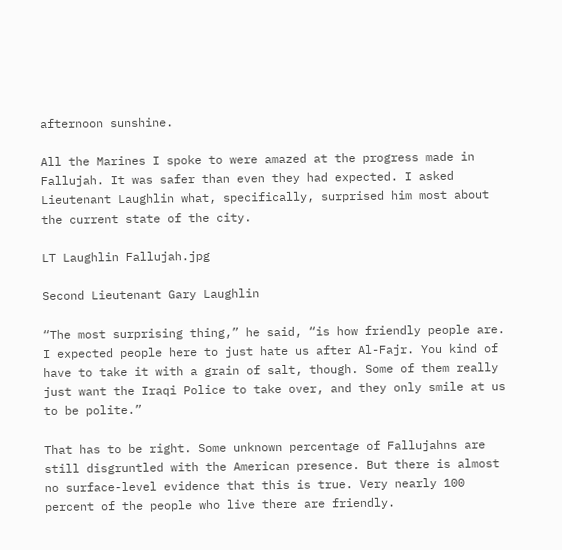afternoon sunshine.

All the Marines I spoke to were amazed at the progress made in Fallujah. It was safer than even they had expected. I asked Lieutenant Laughlin what, specifically, surprised him most about the current state of the city.

LT Laughlin Fallujah.jpg

Second Lieutenant Gary Laughlin

“The most surprising thing,” he said, “is how friendly people are. I expected people here to just hate us after Al-Fajr. You kind of have to take it with a grain of salt, though. Some of them really just want the Iraqi Police to take over, and they only smile at us to be polite.”

That has to be right. Some unknown percentage of Fallujahns are still disgruntled with the American presence. But there is almost no surface-level evidence that this is true. Very nearly 100 percent of the people who live there are friendly.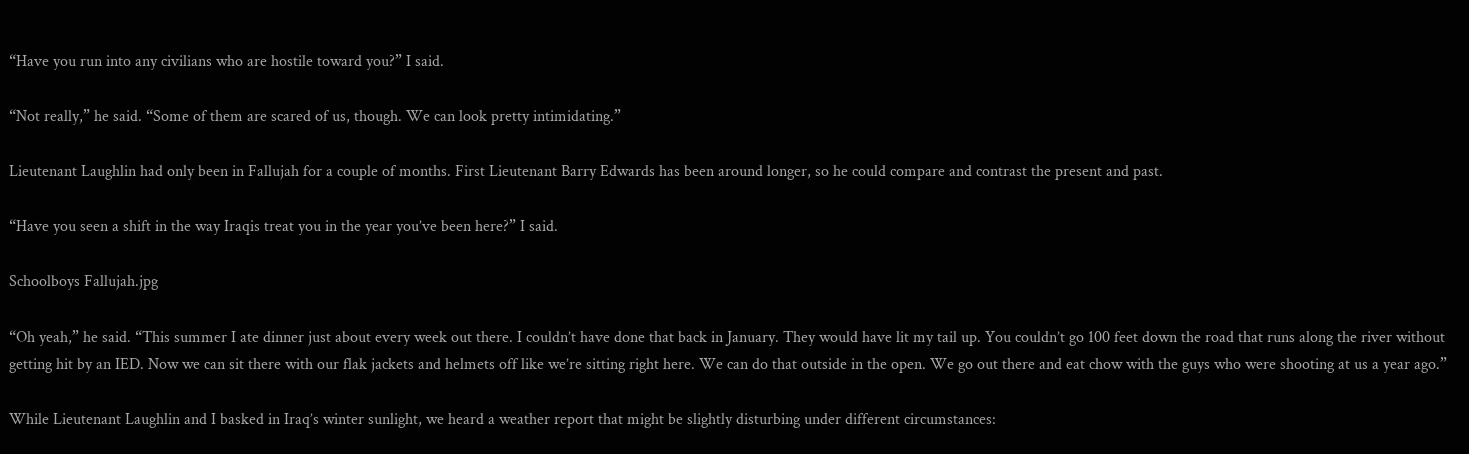“Have you run into any civilians who are hostile toward you?” I said.

“Not really,” he said. “Some of them are scared of us, though. We can look pretty intimidating.”

Lieutenant Laughlin had only been in Fallujah for a couple of months. First Lieutenant Barry Edwards has been around longer, so he could compare and contrast the present and past.

“Have you seen a shift in the way Iraqis treat you in the year you’ve been here?” I said.

Schoolboys Fallujah.jpg

“Oh yeah,” he said. “This summer I ate dinner just about every week out there. I couldn’t have done that back in January. They would have lit my tail up. You couldn’t go 100 feet down the road that runs along the river without getting hit by an IED. Now we can sit there with our flak jackets and helmets off like we’re sitting right here. We can do that outside in the open. We go out there and eat chow with the guys who were shooting at us a year ago.”

While Lieutenant Laughlin and I basked in Iraq’s winter sunlight, we heard a weather report that might be slightly disturbing under different circumstances: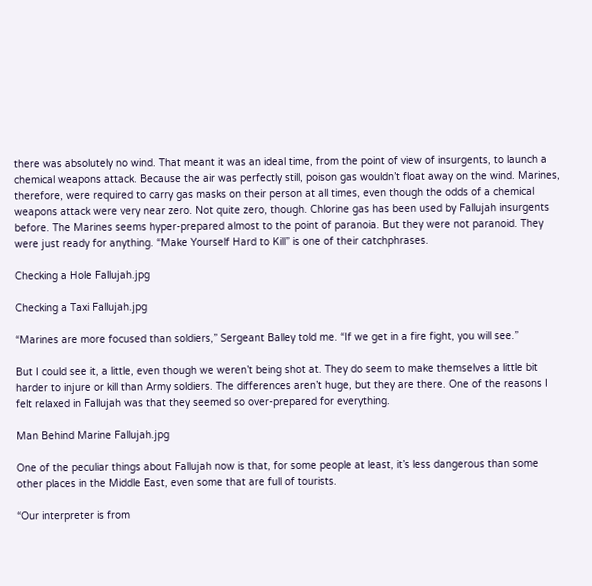there was absolutely no wind. That meant it was an ideal time, from the point of view of insurgents, to launch a chemical weapons attack. Because the air was perfectly still, poison gas wouldn’t float away on the wind. Marines, therefore, were required to carry gas masks on their person at all times, even though the odds of a chemical weapons attack were very near zero. Not quite zero, though. Chlorine gas has been used by Fallujah insurgents before. The Marines seems hyper-prepared almost to the point of paranoia. But they were not paranoid. They were just ready for anything. “Make Yourself Hard to Kill” is one of their catchphrases.

Checking a Hole Fallujah.jpg

Checking a Taxi Fallujah.jpg

“Marines are more focused than soldiers,” Sergeant Balley told me. “If we get in a fire fight, you will see.”

But I could see it, a little, even though we weren’t being shot at. They do seem to make themselves a little bit harder to injure or kill than Army soldiers. The differences aren’t huge, but they are there. One of the reasons I felt relaxed in Fallujah was that they seemed so over-prepared for everything.

Man Behind Marine Fallujah.jpg

One of the peculiar things about Fallujah now is that, for some people at least, it’s less dangerous than some other places in the Middle East, even some that are full of tourists.

“Our interpreter is from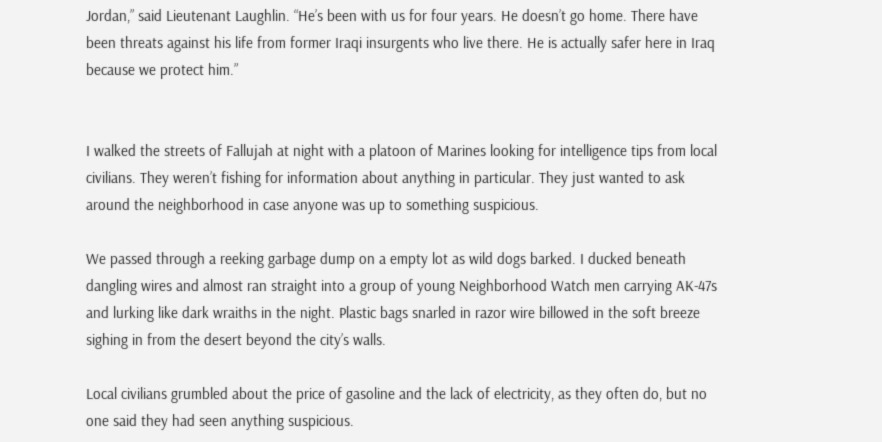Jordan,” said Lieutenant Laughlin. “He’s been with us for four years. He doesn’t go home. There have been threats against his life from former Iraqi insurgents who live there. He is actually safer here in Iraq because we protect him.”


I walked the streets of Fallujah at night with a platoon of Marines looking for intelligence tips from local civilians. They weren’t fishing for information about anything in particular. They just wanted to ask around the neighborhood in case anyone was up to something suspicious.

We passed through a reeking garbage dump on a empty lot as wild dogs barked. I ducked beneath dangling wires and almost ran straight into a group of young Neighborhood Watch men carrying AK-47s and lurking like dark wraiths in the night. Plastic bags snarled in razor wire billowed in the soft breeze sighing in from the desert beyond the city’s walls.

Local civilians grumbled about the price of gasoline and the lack of electricity, as they often do, but no one said they had seen anything suspicious.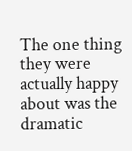The one thing they were actually happy about was the dramatic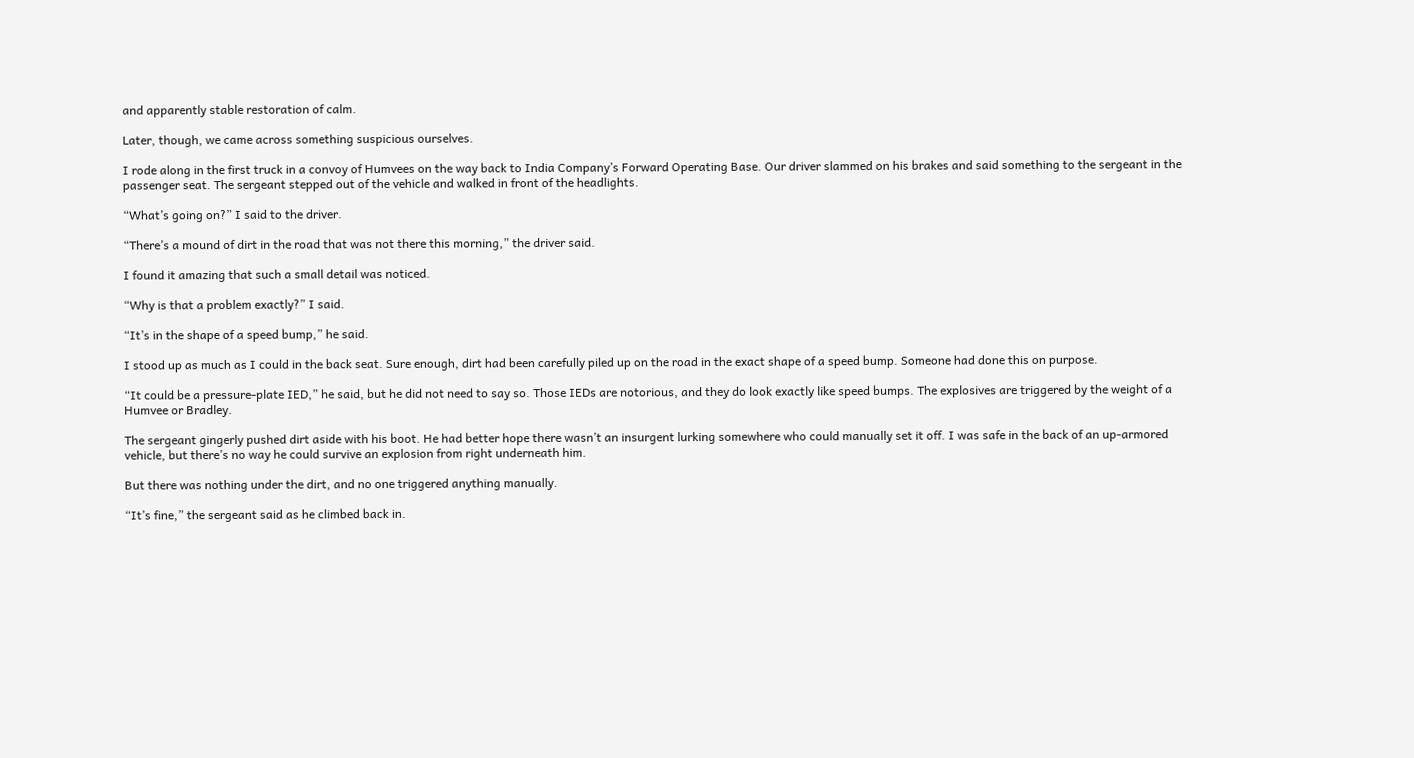and apparently stable restoration of calm.

Later, though, we came across something suspicious ourselves.

I rode along in the first truck in a convoy of Humvees on the way back to India Company’s Forward Operating Base. Our driver slammed on his brakes and said something to the sergeant in the passenger seat. The sergeant stepped out of the vehicle and walked in front of the headlights.

“What’s going on?” I said to the driver.

“There’s a mound of dirt in the road that was not there this morning,” the driver said.

I found it amazing that such a small detail was noticed.

“Why is that a problem exactly?” I said.

“It’s in the shape of a speed bump,” he said.

I stood up as much as I could in the back seat. Sure enough, dirt had been carefully piled up on the road in the exact shape of a speed bump. Someone had done this on purpose.

“It could be a pressure-plate IED,” he said, but he did not need to say so. Those IEDs are notorious, and they do look exactly like speed bumps. The explosives are triggered by the weight of a Humvee or Bradley.

The sergeant gingerly pushed dirt aside with his boot. He had better hope there wasn’t an insurgent lurking somewhere who could manually set it off. I was safe in the back of an up-armored vehicle, but there’s no way he could survive an explosion from right underneath him.

But there was nothing under the dirt, and no one triggered anything manually.

“It’s fine,” the sergeant said as he climbed back in.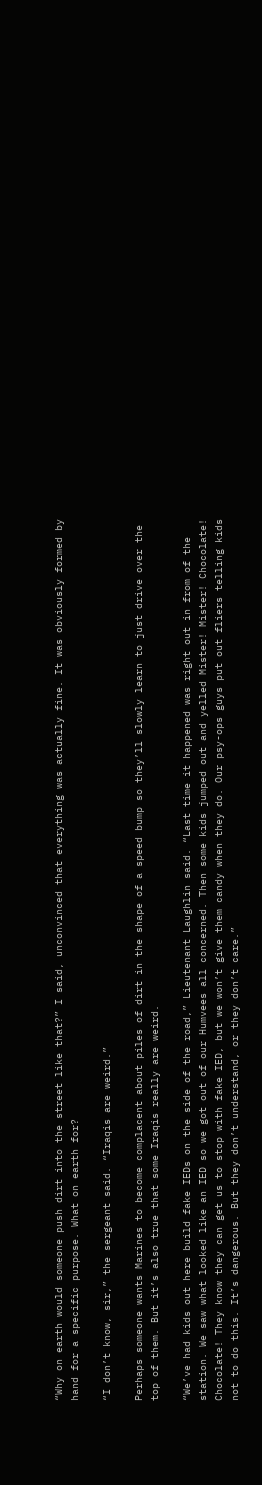“Why on earth would someone push dirt into the street like that?” I said, unconvinced that everything was actually fine. It was obviously formed by hand for a specific purpose. What on earth for?

“I don’t know, sir,” the sergeant said. “Iraqis are weird.”

Perhaps someone wants Marines to become complacent about piles of dirt in the shape of a speed bump so they’ll slowly learn to just drive over the top of them. But it’s also true that some Iraqis really are weird.

“We’ve had kids out here build fake IEDs on the side of the road,” Lieutenant Laughlin said. “Last time it happened was right out in from of the station. We saw what looked like an IED so we got out of our Humvees all concerned. Then some kids jumped out and yelled Mister! Mister! Chocolate! Chocolate! They know they can get us to stop with fake IED, but we won’t give them candy when they do. Our psy-ops guys put out fliers telling kids not to do this. It’s dangerous. But they don’t understand, or they don’t care.”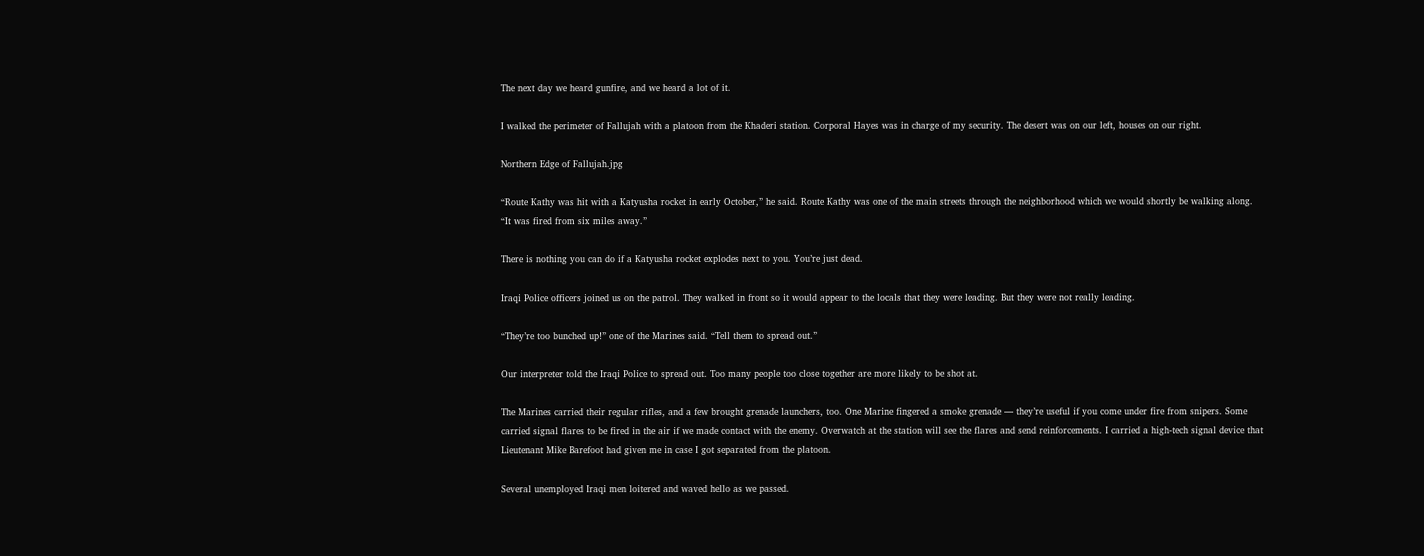The next day we heard gunfire, and we heard a lot of it.

I walked the perimeter of Fallujah with a platoon from the Khaderi station. Corporal Hayes was in charge of my security. The desert was on our left, houses on our right.

Northern Edge of Fallujah.jpg

“Route Kathy was hit with a Katyusha rocket in early October,” he said. Route Kathy was one of the main streets through the neighborhood which we would shortly be walking along. “It was fired from six miles away.”

There is nothing you can do if a Katyusha rocket explodes next to you. You’re just dead.

Iraqi Police officers joined us on the patrol. They walked in front so it would appear to the locals that they were leading. But they were not really leading.

“They’re too bunched up!” one of the Marines said. “Tell them to spread out.”

Our interpreter told the Iraqi Police to spread out. Too many people too close together are more likely to be shot at.

The Marines carried their regular rifles, and a few brought grenade launchers, too. One Marine fingered a smoke grenade — they’re useful if you come under fire from snipers. Some carried signal flares to be fired in the air if we made contact with the enemy. Overwatch at the station will see the flares and send reinforcements. I carried a high-tech signal device that Lieutenant Mike Barefoot had given me in case I got separated from the platoon.

Several unemployed Iraqi men loitered and waved hello as we passed.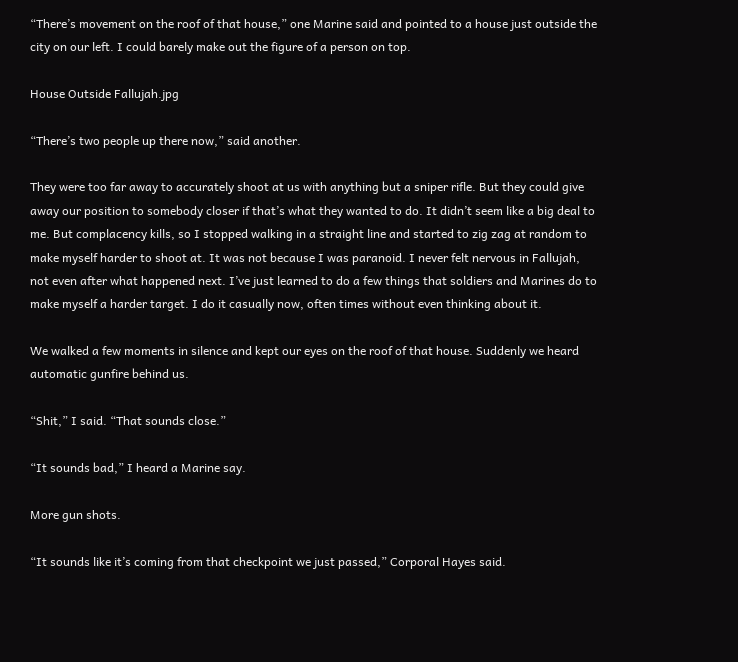“There’s movement on the roof of that house,” one Marine said and pointed to a house just outside the city on our left. I could barely make out the figure of a person on top.

House Outside Fallujah.jpg

“There’s two people up there now,” said another.

They were too far away to accurately shoot at us with anything but a sniper rifle. But they could give away our position to somebody closer if that’s what they wanted to do. It didn’t seem like a big deal to me. But complacency kills, so I stopped walking in a straight line and started to zig zag at random to make myself harder to shoot at. It was not because I was paranoid. I never felt nervous in Fallujah, not even after what happened next. I’ve just learned to do a few things that soldiers and Marines do to make myself a harder target. I do it casually now, often times without even thinking about it.

We walked a few moments in silence and kept our eyes on the roof of that house. Suddenly we heard automatic gunfire behind us.

“Shit,” I said. “That sounds close.”

“It sounds bad,” I heard a Marine say.

More gun shots.

“It sounds like it’s coming from that checkpoint we just passed,” Corporal Hayes said.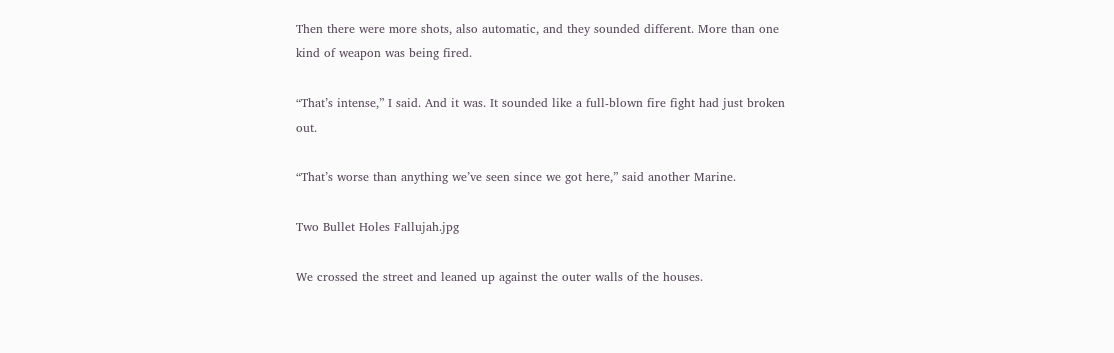Then there were more shots, also automatic, and they sounded different. More than one kind of weapon was being fired.

“That’s intense,” I said. And it was. It sounded like a full-blown fire fight had just broken out.

“That’s worse than anything we’ve seen since we got here,” said another Marine.

Two Bullet Holes Fallujah.jpg

We crossed the street and leaned up against the outer walls of the houses.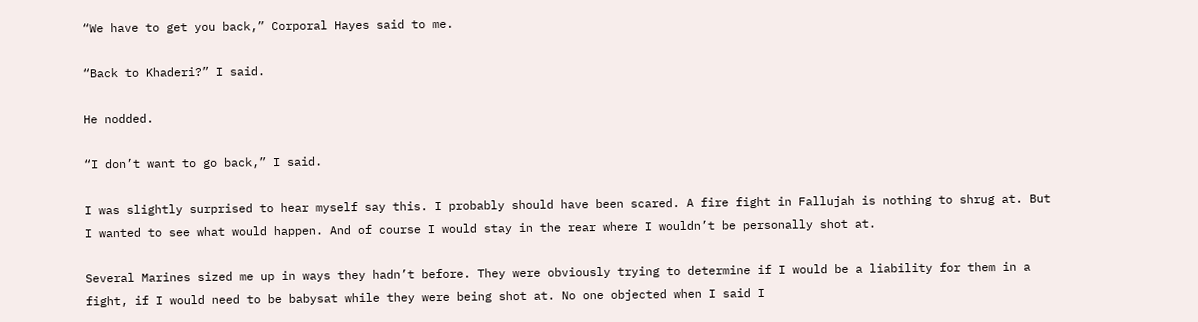“We have to get you back,” Corporal Hayes said to me.

“Back to Khaderi?” I said.

He nodded.

“I don’t want to go back,” I said.

I was slightly surprised to hear myself say this. I probably should have been scared. A fire fight in Fallujah is nothing to shrug at. But I wanted to see what would happen. And of course I would stay in the rear where I wouldn’t be personally shot at.

Several Marines sized me up in ways they hadn’t before. They were obviously trying to determine if I would be a liability for them in a fight, if I would need to be babysat while they were being shot at. No one objected when I said I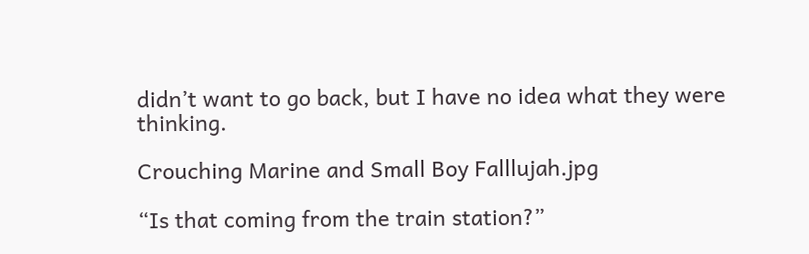didn’t want to go back, but I have no idea what they were thinking.

Crouching Marine and Small Boy Falllujah.jpg

“Is that coming from the train station?”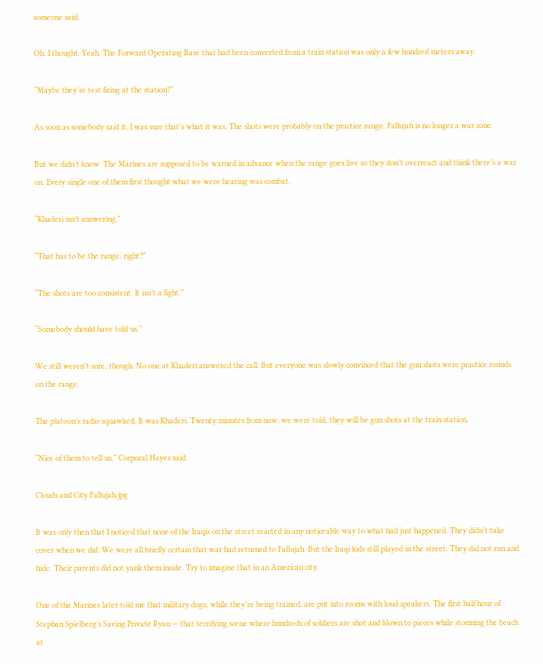someone said.

Oh, I thought. Yeah. The Forward Operating Base that had been converted from a train station was only a few hundred meters away.

“Maybe they’re test firing at the station?”

As soon as somebody said it, I was sure that’s what it was. The shots were probably on the practice range. Fallujah is no longer a war zone.

But we didn’t know. The Marines are supposed to be warned in advance when the range goes live so they don’t overreact and think there’s a war on. Every single one of them first thought what we were hearing was combat.

“Khaderi isn’t answering.”

“That has to be the range, right?”

“The shots are too consistent. It isn’t a fight.”

“Somebody should have told us.”

We still weren’t sure, though. No one at Khaderi answered the call. But everyone was slowly convinced that the gun shots were practice rounds on the range.

The platoon’s radio squawked. It was Khaderi. Twenty minutes from now, we were told, they will be gun shots at the train station.

“Nice of them to tell us,” Corporal Hayes said.

Clouds and City Fallujah.jpg

It was only then that I noticed that none of the Iraqis on the street reacted in any noticeable way to what had just happened. They didn’t take cover when we did. We were all briefly certain that war had returned to Fallujah. But the Iraqi kids still played in the street. They did not run and hide. Their parents did not yank them inside. Try to imagine that in an American city.

One of the Marines later told me that military dogs, while they’re being trained, are put into rooms with loud speakers. The first half hour of Stephen Spielberg’s Saving Private Ryan — that terrifying scene where hundreds of soldiers are shot and blown to pieces while storming the beach at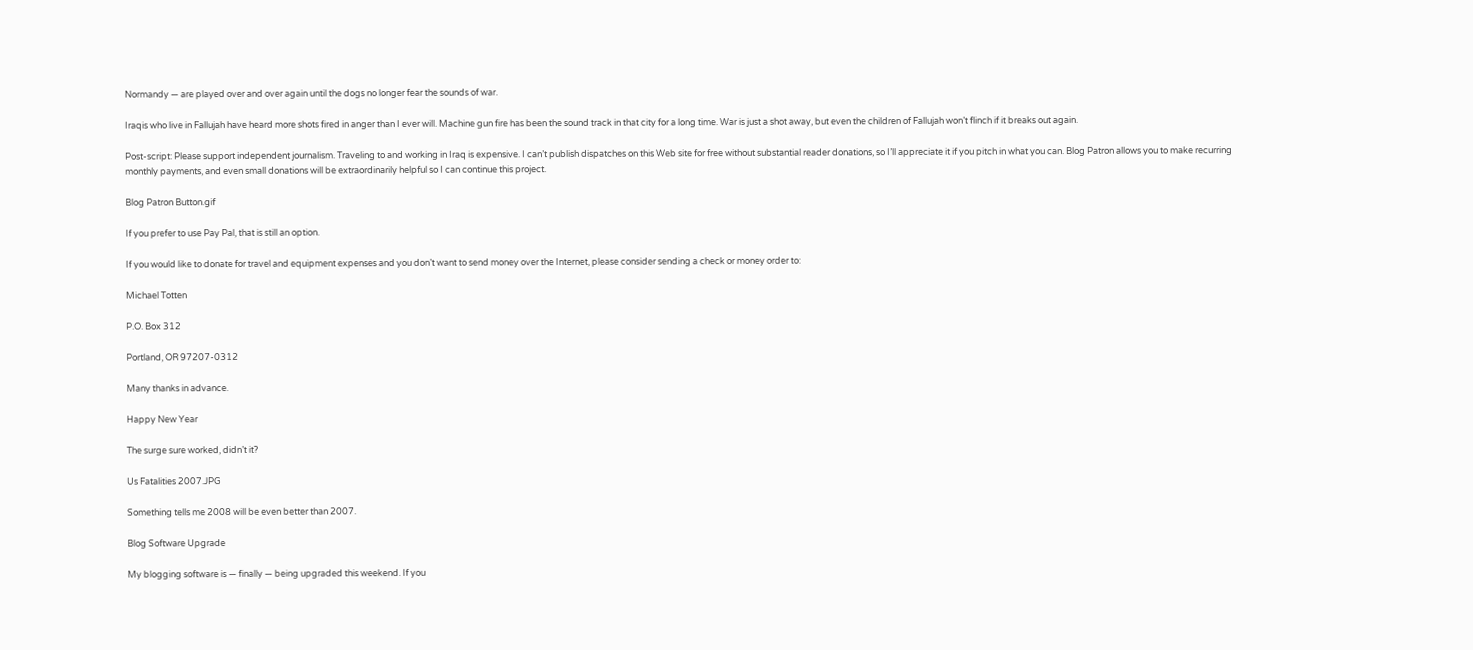Normandy — are played over and over again until the dogs no longer fear the sounds of war.

Iraqis who live in Fallujah have heard more shots fired in anger than I ever will. Machine gun fire has been the sound track in that city for a long time. War is just a shot away, but even the children of Fallujah won’t flinch if it breaks out again.

Post-script: Please support independent journalism. Traveling to and working in Iraq is expensive. I can’t publish dispatches on this Web site for free without substantial reader donations, so I’ll appreciate it if you pitch in what you can. Blog Patron allows you to make recurring monthly payments, and even small donations will be extraordinarily helpful so I can continue this project.

Blog Patron Button.gif

If you prefer to use Pay Pal, that is still an option.

If you would like to donate for travel and equipment expenses and you don’t want to send money over the Internet, please consider sending a check or money order to:

Michael Totten

P.O. Box 312

Portland, OR 97207-0312

Many thanks in advance.

Happy New Year

The surge sure worked, didn’t it?

Us Fatalities 2007.JPG

Something tells me 2008 will be even better than 2007.

Blog Software Upgrade

My blogging software is — finally — being upgraded this weekend. If you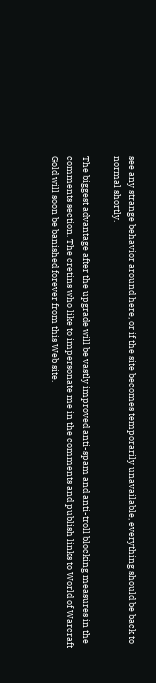see any strange behavior around here, or if the site becomes temporarily unavailable, everything should be back to normal shortly.

The biggest advantage after the upgrade will be vastly improved anti-spam and anti-troll blocking measures in the comments section. The cretins who like to impersonate me in the comments and publish links to World of Warcraft Gold will soon be banished forever from this Web site.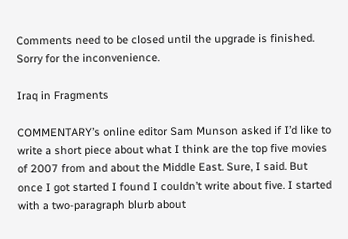Comments need to be closed until the upgrade is finished. Sorry for the inconvenience.

Iraq in Fragments

COMMENTARY’s online editor Sam Munson asked if I’d like to write a short piece about what I think are the top five movies of 2007 from and about the Middle East. Sure, I said. But once I got started I found I couldn’t write about five. I started with a two-paragraph blurb about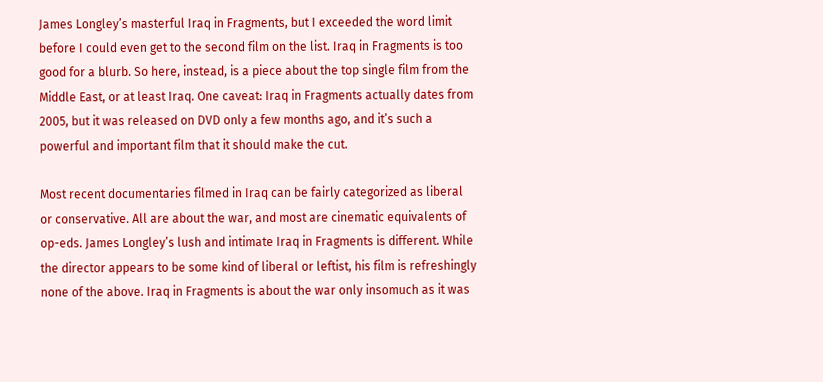James Longley’s masterful Iraq in Fragments, but I exceeded the word limit before I could even get to the second film on the list. Iraq in Fragments is too good for a blurb. So here, instead, is a piece about the top single film from the Middle East, or at least Iraq. One caveat: Iraq in Fragments actually dates from 2005, but it was released on DVD only a few months ago, and it’s such a powerful and important film that it should make the cut.

Most recent documentaries filmed in Iraq can be fairly categorized as liberal or conservative. All are about the war, and most are cinematic equivalents of op-eds. James Longley’s lush and intimate Iraq in Fragments is different. While the director appears to be some kind of liberal or leftist, his film is refreshingly none of the above. Iraq in Fragments is about the war only insomuch as it was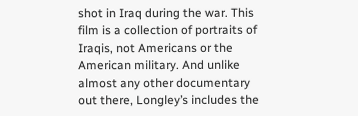shot in Iraq during the war. This film is a collection of portraits of Iraqis, not Americans or the American military. And unlike almost any other documentary out there, Longley’s includes the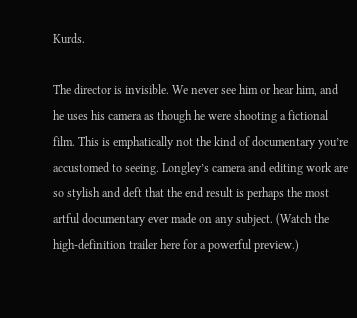Kurds.

The director is invisible. We never see him or hear him, and he uses his camera as though he were shooting a fictional film. This is emphatically not the kind of documentary you’re accustomed to seeing. Longley’s camera and editing work are so stylish and deft that the end result is perhaps the most artful documentary ever made on any subject. (Watch the high-definition trailer here for a powerful preview.)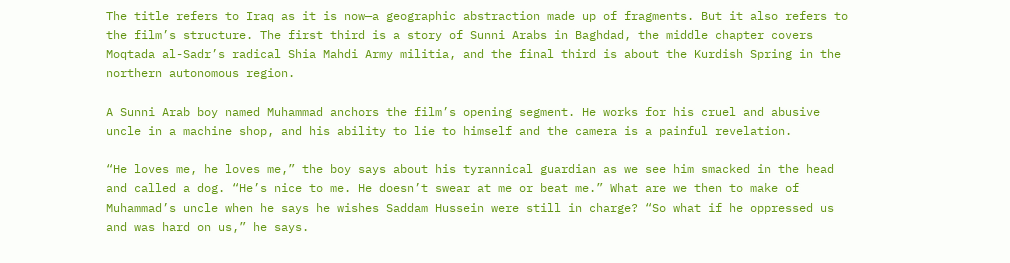The title refers to Iraq as it is now—a geographic abstraction made up of fragments. But it also refers to the film’s structure. The first third is a story of Sunni Arabs in Baghdad, the middle chapter covers Moqtada al-Sadr’s radical Shia Mahdi Army militia, and the final third is about the Kurdish Spring in the northern autonomous region.

A Sunni Arab boy named Muhammad anchors the film’s opening segment. He works for his cruel and abusive uncle in a machine shop, and his ability to lie to himself and the camera is a painful revelation.

“He loves me, he loves me,” the boy says about his tyrannical guardian as we see him smacked in the head and called a dog. “He’s nice to me. He doesn’t swear at me or beat me.” What are we then to make of Muhammad’s uncle when he says he wishes Saddam Hussein were still in charge? “So what if he oppressed us and was hard on us,” he says.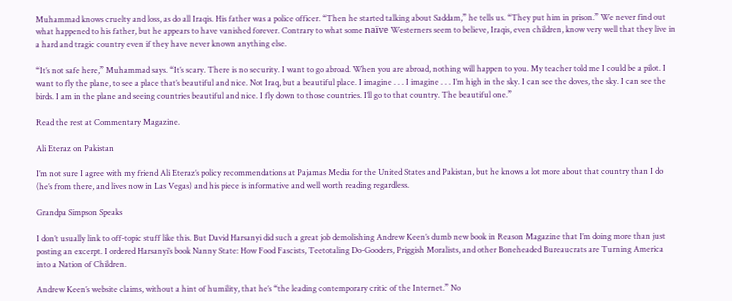Muhammad knows cruelty and loss, as do all Iraqis. His father was a police officer. “Then he started talking about Saddam,” he tells us. “They put him in prison.” We never find out what happened to his father, but he appears to have vanished forever. Contrary to what some naïve Westerners seem to believe, Iraqis, even children, know very well that they live in a hard and tragic country even if they have never known anything else.

“It’s not safe here,” Muhammad says. “It’s scary. There is no security. I want to go abroad. When you are abroad, nothing will happen to you. My teacher told me I could be a pilot. I want to fly the plane, to see a place that’s beautiful and nice. Not Iraq, but a beautiful place. I imagine . . . I imagine . . . I’m high in the sky. I can see the doves, the sky. I can see the birds. I am in the plane and seeing countries beautiful and nice. I fly down to those countries. I’ll go to that country. The beautiful one.”

Read the rest at Commentary Magazine.

Ali Eteraz on Pakistan

I’m not sure I agree with my friend Ali Eteraz’s policy recommendations at Pajamas Media for the United States and Pakistan, but he knows a lot more about that country than I do (he’s from there, and lives now in Las Vegas) and his piece is informative and well worth reading regardless.

Grandpa Simpson Speaks

I don’t usually link to off-topic stuff like this. But David Harsanyi did such a great job demolishing Andrew Keen’s dumb new book in Reason Magazine that I’m doing more than just posting an excerpt. I ordered Harsanyi’s book Nanny State: How Food Fascists, Teetotaling Do-Gooders, Priggish Moralists, and other Boneheaded Bureaucrats are Turning America into a Nation of Children.

Andrew Keen’s website claims, without a hint of humility, that he’s “the leading contemporary critic of the Internet.” No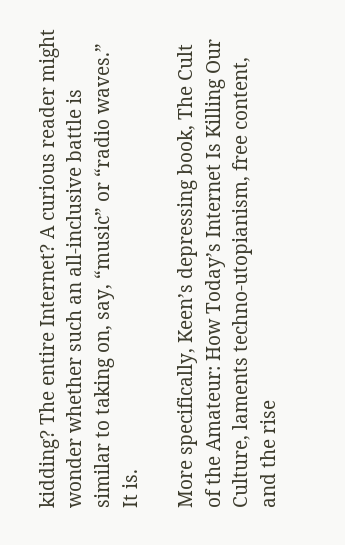kidding? The entire Internet? A curious reader might wonder whether such an all-inclusive battle is similar to taking on, say, “music” or “radio waves.” It is.

More specifically, Keen’s depressing book, The Cult of the Amateur: How Today’s Internet Is Killing Our Culture, laments techno-utopianism, free content, and the rise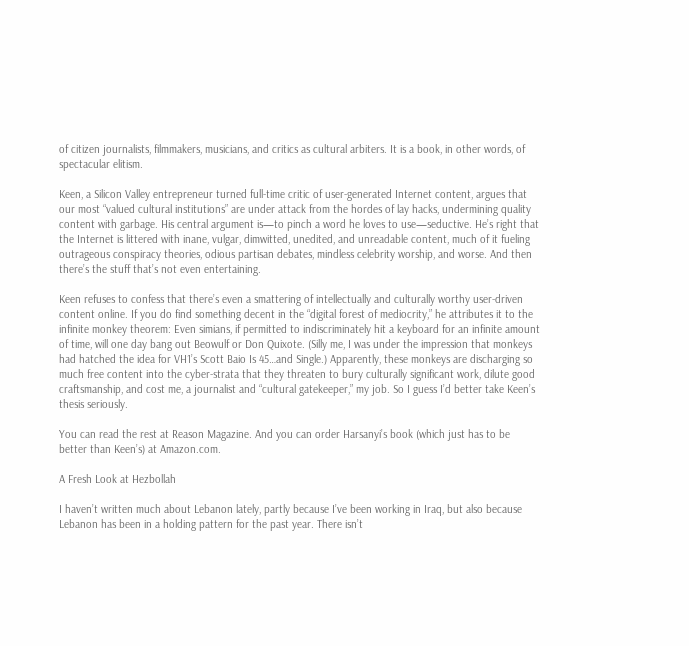of citizen journalists, filmmakers, musicians, and critics as cultural arbiters. It is a book, in other words, of spectacular elitism.

Keen, a Silicon Valley entrepreneur turned full-time critic of user-generated Internet content, argues that our most “valued cultural institutions” are under attack from the hordes of lay hacks, undermining quality content with garbage. His central argument is—to pinch a word he loves to use—seductive. He’s right that the Internet is littered with inane, vulgar, dimwitted, unedited, and unreadable content, much of it fueling outrageous conspiracy theories, odious partisan debates, mindless celebrity worship, and worse. And then there’s the stuff that’s not even entertaining.

Keen refuses to confess that there’s even a smattering of intellectually and culturally worthy user-driven content online. If you do find something decent in the “digital forest of mediocrity,” he attributes it to the infinite monkey theorem: Even simians, if permitted to indiscriminately hit a keyboard for an infinite amount of time, will one day bang out Beowulf or Don Quixote. (Silly me, I was under the impression that monkeys had hatched the idea for VH1’s Scott Baio Is 45…and Single.) Apparently, these monkeys are discharging so much free content into the cyber-strata that they threaten to bury culturally significant work, dilute good craftsmanship, and cost me, a journalist and “cultural gatekeeper,” my job. So I guess I’d better take Keen’s thesis seriously.

You can read the rest at Reason Magazine. And you can order Harsanyi’s book (which just has to be better than Keen’s) at Amazon.com.

A Fresh Look at Hezbollah

I haven’t written much about Lebanon lately, partly because I’ve been working in Iraq, but also because Lebanon has been in a holding pattern for the past year. There isn’t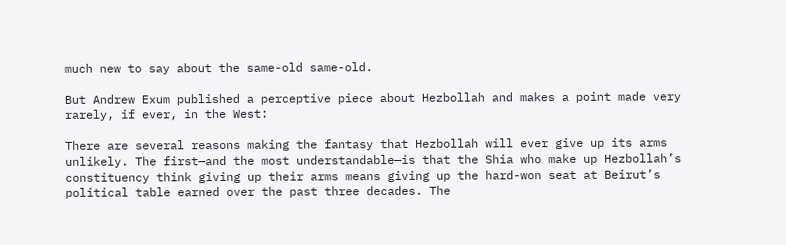much new to say about the same-old same-old.

But Andrew Exum published a perceptive piece about Hezbollah and makes a point made very rarely, if ever, in the West:

There are several reasons making the fantasy that Hezbollah will ever give up its arms unlikely. The first—and the most understandable—is that the Shia who make up Hezbollah’s constituency think giving up their arms means giving up the hard-won seat at Beirut’s political table earned over the past three decades. The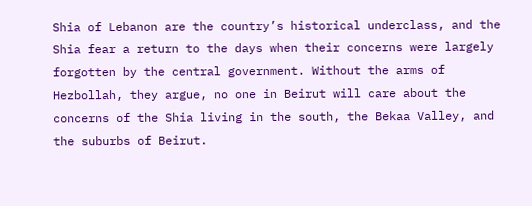Shia of Lebanon are the country’s historical underclass, and the Shia fear a return to the days when their concerns were largely forgotten by the central government. Without the arms of Hezbollah, they argue, no one in Beirut will care about the concerns of the Shia living in the south, the Bekaa Valley, and the suburbs of Beirut.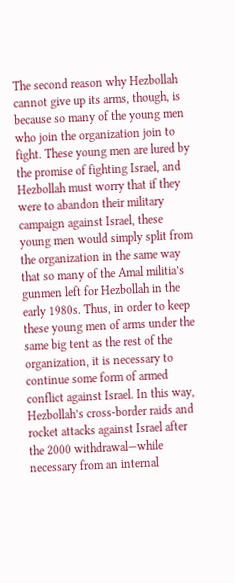The second reason why Hezbollah cannot give up its arms, though, is because so many of the young men who join the organization join to fight. These young men are lured by the promise of fighting Israel, and Hezbollah must worry that if they were to abandon their military campaign against Israel, these young men would simply split from the organization in the same way that so many of the Amal militia’s gunmen left for Hezbollah in the early 1980s. Thus, in order to keep these young men of arms under the same big tent as the rest of the organization, it is necessary to continue some form of armed conflict against Israel. In this way, Hezbollah’s cross-border raids and rocket attacks against Israel after the 2000 withdrawal—while necessary from an internal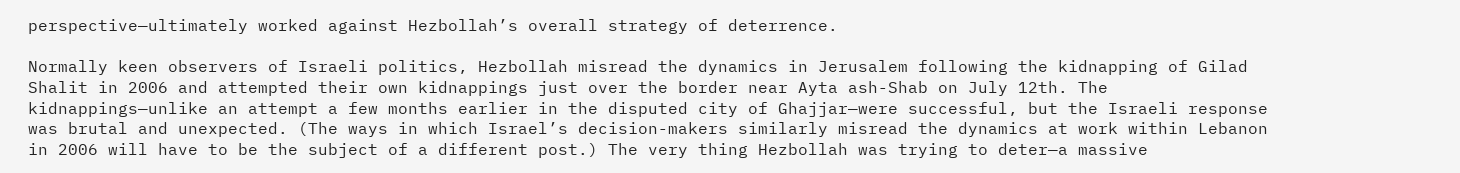perspective—ultimately worked against Hezbollah’s overall strategy of deterrence.

Normally keen observers of Israeli politics, Hezbollah misread the dynamics in Jerusalem following the kidnapping of Gilad Shalit in 2006 and attempted their own kidnappings just over the border near Ayta ash-Shab on July 12th. The kidnappings—unlike an attempt a few months earlier in the disputed city of Ghajjar—were successful, but the Israeli response was brutal and unexpected. (The ways in which Israel’s decision-makers similarly misread the dynamics at work within Lebanon in 2006 will have to be the subject of a different post.) The very thing Hezbollah was trying to deter—a massive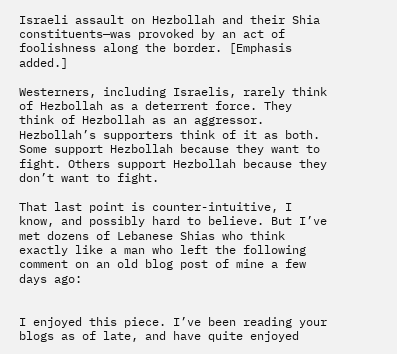Israeli assault on Hezbollah and their Shia constituents—was provoked by an act of foolishness along the border. [Emphasis added.]

Westerners, including Israelis, rarely think of Hezbollah as a deterrent force. They think of Hezbollah as an aggressor. Hezbollah’s supporters think of it as both. Some support Hezbollah because they want to fight. Others support Hezbollah because they don’t want to fight.

That last point is counter-intuitive, I know, and possibly hard to believe. But I’ve met dozens of Lebanese Shias who think exactly like a man who left the following comment on an old blog post of mine a few days ago:


I enjoyed this piece. I’ve been reading your blogs as of late, and have quite enjoyed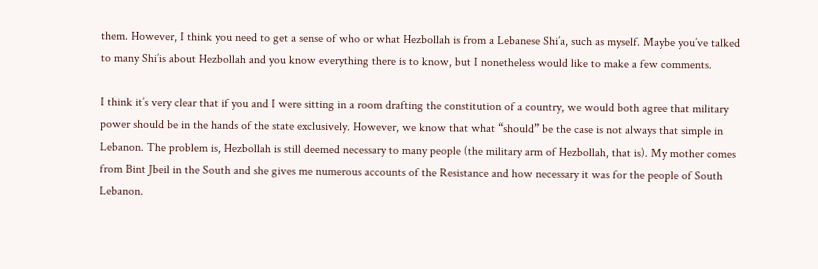them. However, I think you need to get a sense of who or what Hezbollah is from a Lebanese Shi’a, such as myself. Maybe you’ve talked to many Shi’is about Hezbollah and you know everything there is to know, but I nonetheless would like to make a few comments.

I think it’s very clear that if you and I were sitting in a room drafting the constitution of a country, we would both agree that military power should be in the hands of the state exclusively. However, we know that what “should” be the case is not always that simple in Lebanon. The problem is, Hezbollah is still deemed necessary to many people (the military arm of Hezbollah, that is). My mother comes from Bint Jbeil in the South and she gives me numerous accounts of the Resistance and how necessary it was for the people of South Lebanon.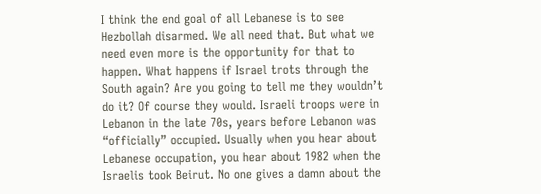I think the end goal of all Lebanese is to see Hezbollah disarmed. We all need that. But what we need even more is the opportunity for that to happen. What happens if Israel trots through the South again? Are you going to tell me they wouldn’t do it? Of course they would. Israeli troops were in Lebanon in the late 70s, years before Lebanon was “officially” occupied. Usually when you hear about Lebanese occupation, you hear about 1982 when the Israelis took Beirut. No one gives a damn about the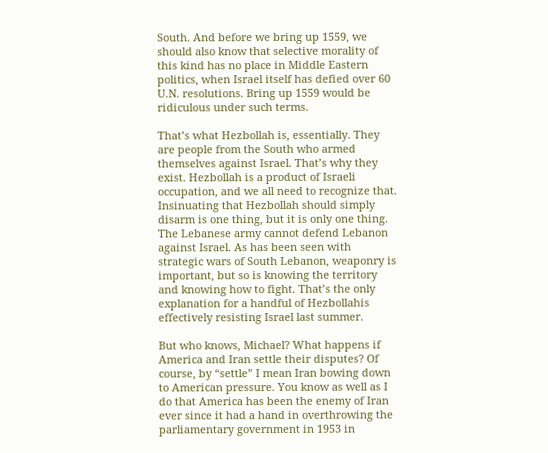South. And before we bring up 1559, we should also know that selective morality of this kind has no place in Middle Eastern politics, when Israel itself has defied over 60 U.N. resolutions. Bring up 1559 would be ridiculous under such terms.

That’s what Hezbollah is, essentially. They are people from the South who armed themselves against Israel. That’s why they exist. Hezbollah is a product of Israeli occupation, and we all need to recognize that. Insinuating that Hezbollah should simply disarm is one thing, but it is only one thing. The Lebanese army cannot defend Lebanon against Israel. As has been seen with strategic wars of South Lebanon, weaponry is important, but so is knowing the territory and knowing how to fight. That’s the only explanation for a handful of Hezbollahis effectively resisting Israel last summer.

But who knows, Michael? What happens if America and Iran settle their disputes? Of course, by “settle” I mean Iran bowing down to American pressure. You know as well as I do that America has been the enemy of Iran ever since it had a hand in overthrowing the parliamentary government in 1953 in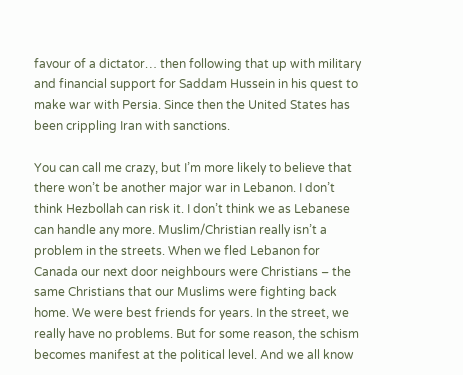favour of a dictator… then following that up with military and financial support for Saddam Hussein in his quest to make war with Persia. Since then the United States has been crippling Iran with sanctions.

You can call me crazy, but I’m more likely to believe that there won’t be another major war in Lebanon. I don’t think Hezbollah can risk it. I don’t think we as Lebanese can handle any more. Muslim/Christian really isn’t a problem in the streets. When we fled Lebanon for Canada our next door neighbours were Christians – the same Christians that our Muslims were fighting back home. We were best friends for years. In the street, we really have no problems. But for some reason, the schism becomes manifest at the political level. And we all know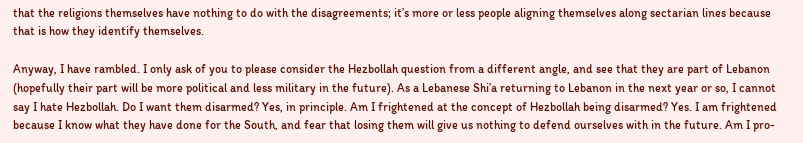that the religions themselves have nothing to do with the disagreements; it’s more or less people aligning themselves along sectarian lines because that is how they identify themselves.

Anyway, I have rambled. I only ask of you to please consider the Hezbollah question from a different angle, and see that they are part of Lebanon (hopefully their part will be more political and less military in the future). As a Lebanese Shi’a returning to Lebanon in the next year or so, I cannot say I hate Hezbollah. Do I want them disarmed? Yes, in principle. Am I frightened at the concept of Hezbollah being disarmed? Yes. I am frightened because I know what they have done for the South, and fear that losing them will give us nothing to defend ourselves with in the future. Am I pro-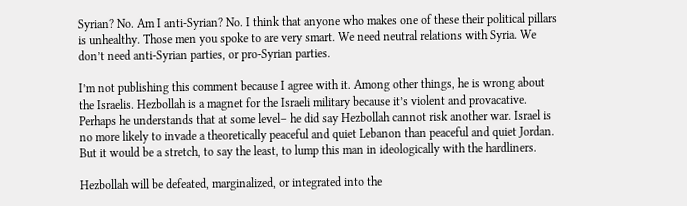Syrian? No. Am I anti-Syrian? No. I think that anyone who makes one of these their political pillars is unhealthy. Those men you spoke to are very smart. We need neutral relations with Syria. We don’t need anti-Syrian parties, or pro-Syrian parties.

I’m not publishing this comment because I agree with it. Among other things, he is wrong about the Israelis. Hezbollah is a magnet for the Israeli military because it’s violent and provacative. Perhaps he understands that at some level– he did say Hezbollah cannot risk another war. Israel is no more likely to invade a theoretically peaceful and quiet Lebanon than peaceful and quiet Jordan. But it would be a stretch, to say the least, to lump this man in ideologically with the hardliners.

Hezbollah will be defeated, marginalized, or integrated into the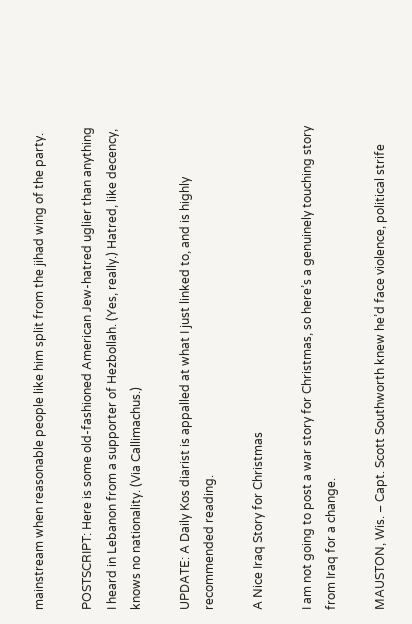mainstream when reasonable people like him split from the jihad wing of the party.

POSTSCRIPT: Here is some old-fashioned American Jew-hatred uglier than anything I heard in Lebanon from a supporter of Hezbollah. (Yes, really.) Hatred, like decency, knows no nationality. (Via Callimachus.)

UPDATE: A Daily Kos diarist is appalled at what I just linked to, and is highly recommended reading.

A Nice Iraq Story for Christmas

I am not going to post a war story for Christmas, so here’s a genuinely touching story from Iraq for a change.

MAUSTON, Wis. – Capt. Scott Southworth knew he’d face violence, political strife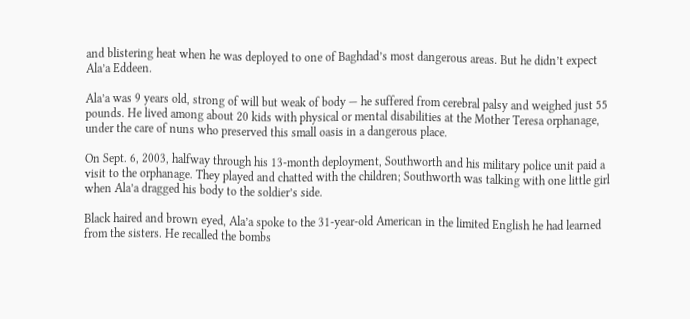and blistering heat when he was deployed to one of Baghdad’s most dangerous areas. But he didn’t expect Ala’a Eddeen.

Ala’a was 9 years old, strong of will but weak of body — he suffered from cerebral palsy and weighed just 55 pounds. He lived among about 20 kids with physical or mental disabilities at the Mother Teresa orphanage, under the care of nuns who preserved this small oasis in a dangerous place.

On Sept. 6, 2003, halfway through his 13-month deployment, Southworth and his military police unit paid a visit to the orphanage. They played and chatted with the children; Southworth was talking with one little girl when Ala’a dragged his body to the soldier’s side.

Black haired and brown eyed, Ala’a spoke to the 31-year-old American in the limited English he had learned from the sisters. He recalled the bombs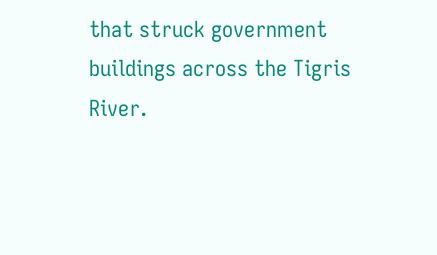that struck government buildings across the Tigris River.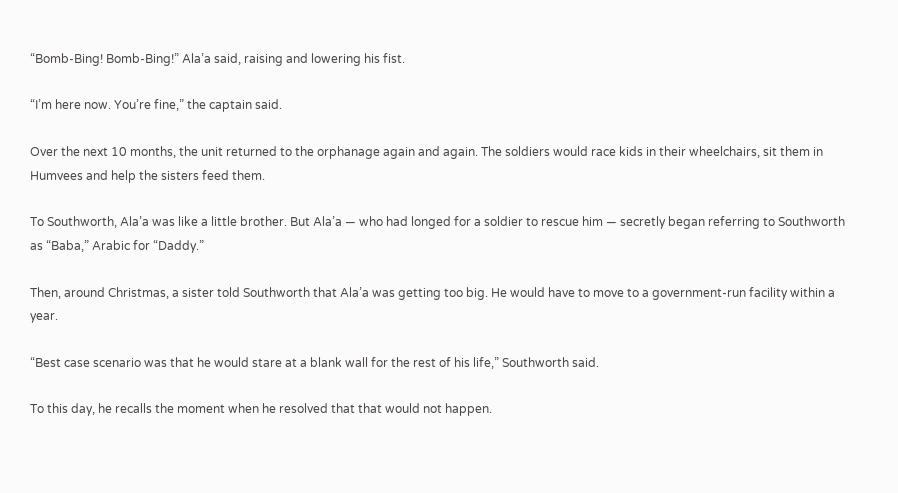“Bomb-Bing! Bomb-Bing!” Ala’a said, raising and lowering his fist.

“I’m here now. You’re fine,” the captain said.

Over the next 10 months, the unit returned to the orphanage again and again. The soldiers would race kids in their wheelchairs, sit them in Humvees and help the sisters feed them.

To Southworth, Ala’a was like a little brother. But Ala’a — who had longed for a soldier to rescue him — secretly began referring to Southworth as “Baba,” Arabic for “Daddy.”

Then, around Christmas, a sister told Southworth that Ala’a was getting too big. He would have to move to a government-run facility within a year.

“Best case scenario was that he would stare at a blank wall for the rest of his life,” Southworth said.

To this day, he recalls the moment when he resolved that that would not happen.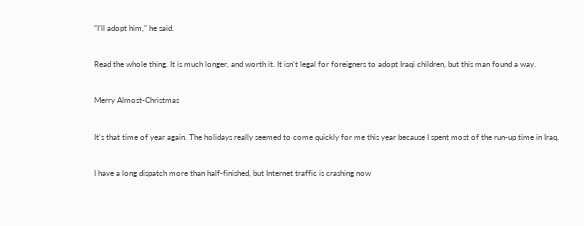“I’ll adopt him,” he said.

Read the whole thing. It is much longer, and worth it. It isn’t legal for foreigners to adopt Iraqi children, but this man found a way.

Merry Almost-Christmas

It’s that time of year again. The holidays really seemed to come quickly for me this year because I spent most of the run-up time in Iraq.

I have a long dispatch more than half-finished, but Internet traffic is crashing now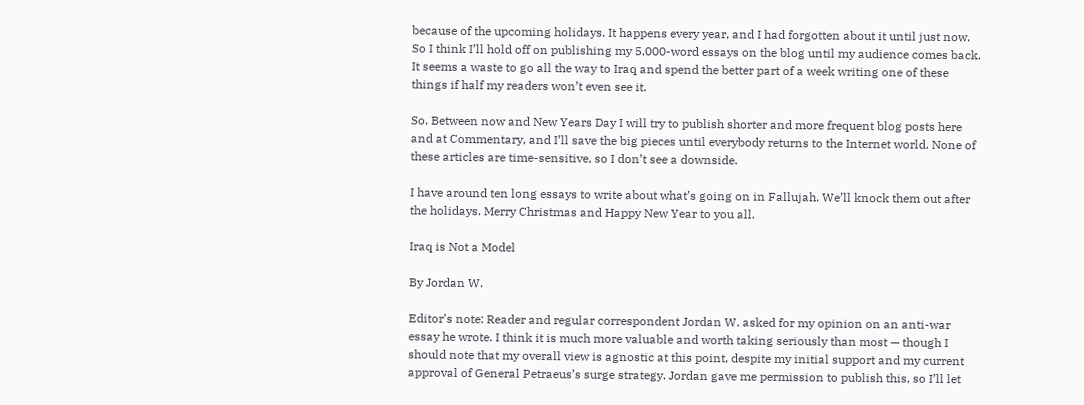because of the upcoming holidays. It happens every year, and I had forgotten about it until just now. So I think I’ll hold off on publishing my 5,000-word essays on the blog until my audience comes back. It seems a waste to go all the way to Iraq and spend the better part of a week writing one of these things if half my readers won’t even see it.

So. Between now and New Years Day I will try to publish shorter and more frequent blog posts here and at Commentary, and I’ll save the big pieces until everybody returns to the Internet world. None of these articles are time-sensitive, so I don’t see a downside.

I have around ten long essays to write about what’s going on in Fallujah. We’ll knock them out after the holidays. Merry Christmas and Happy New Year to you all.

Iraq is Not a Model

By Jordan W.

Editor’s note: Reader and regular correspondent Jordan W. asked for my opinion on an anti-war essay he wrote. I think it is much more valuable and worth taking seriously than most — though I should note that my overall view is agnostic at this point, despite my initial support and my current approval of General Petraeus’s surge strategy. Jordan gave me permission to publish this, so I’ll let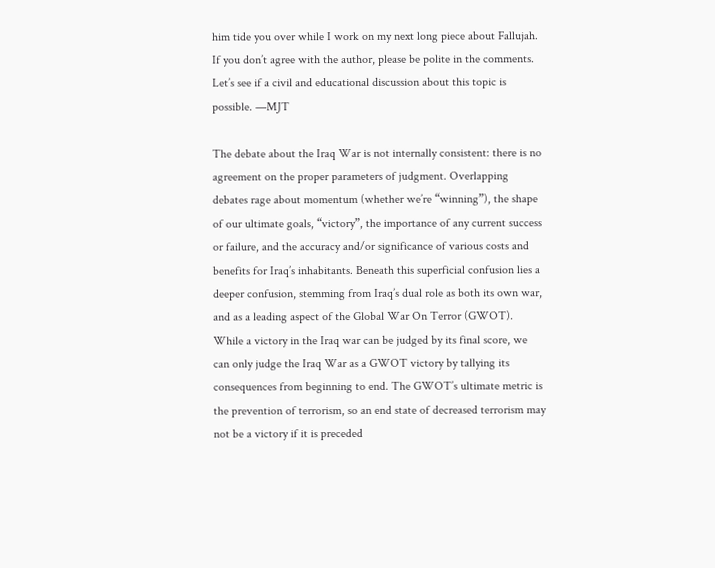him tide you over while I work on my next long piece about Fallujah. If you don’t agree with the author, please be polite in the comments. Let’s see if a civil and educational discussion about this topic is possible. —MJT

The debate about the Iraq War is not internally consistent: there is no agreement on the proper parameters of judgment. Overlapping debates rage about momentum (whether we’re “winning”), the shape of our ultimate goals, “victory”, the importance of any current success or failure, and the accuracy and/or significance of various costs and benefits for Iraq’s inhabitants. Beneath this superficial confusion lies a deeper confusion, stemming from Iraq’s dual role as both its own war, and as a leading aspect of the Global War On Terror (GWOT). While a victory in the Iraq war can be judged by its final score, we can only judge the Iraq War as a GWOT victory by tallying its consequences from beginning to end. The GWOT’s ultimate metric is the prevention of terrorism, so an end state of decreased terrorism may not be a victory if it is preceded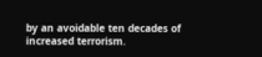by an avoidable ten decades of increased terrorism.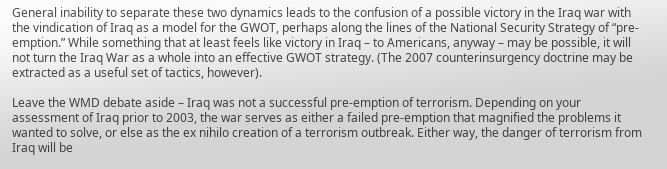General inability to separate these two dynamics leads to the confusion of a possible victory in the Iraq war with the vindication of Iraq as a model for the GWOT, perhaps along the lines of the National Security Strategy of “pre-emption.” While something that at least feels like victory in Iraq – to Americans, anyway – may be possible, it will not turn the Iraq War as a whole into an effective GWOT strategy. (The 2007 counterinsurgency doctrine may be extracted as a useful set of tactics, however).

Leave the WMD debate aside – Iraq was not a successful pre-emption of terrorism. Depending on your assessment of Iraq prior to 2003, the war serves as either a failed pre-emption that magnified the problems it wanted to solve, or else as the ex nihilo creation of a terrorism outbreak. Either way, the danger of terrorism from Iraq will be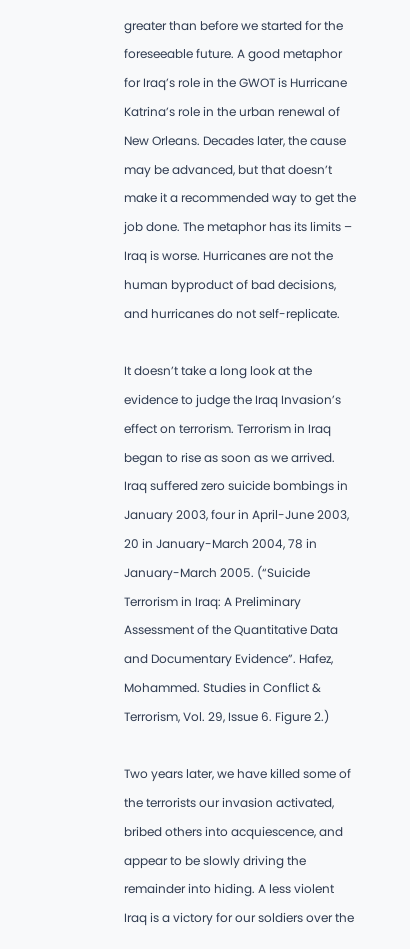greater than before we started for the foreseeable future. A good metaphor for Iraq’s role in the GWOT is Hurricane Katrina’s role in the urban renewal of New Orleans. Decades later, the cause may be advanced, but that doesn’t make it a recommended way to get the job done. The metaphor has its limits – Iraq is worse. Hurricanes are not the human byproduct of bad decisions, and hurricanes do not self-replicate.

It doesn’t take a long look at the evidence to judge the Iraq Invasion’s effect on terrorism. Terrorism in Iraq began to rise as soon as we arrived. Iraq suffered zero suicide bombings in January 2003, four in April-June 2003, 20 in January-March 2004, 78 in January-March 2005. (“Suicide Terrorism in Iraq: A Preliminary Assessment of the Quantitative Data and Documentary Evidence”. Hafez, Mohammed. Studies in Conflict & Terrorism, Vol. 29, Issue 6. Figure 2.)

Two years later, we have killed some of the terrorists our invasion activated, bribed others into acquiescence, and appear to be slowly driving the remainder into hiding. A less violent Iraq is a victory for our soldiers over the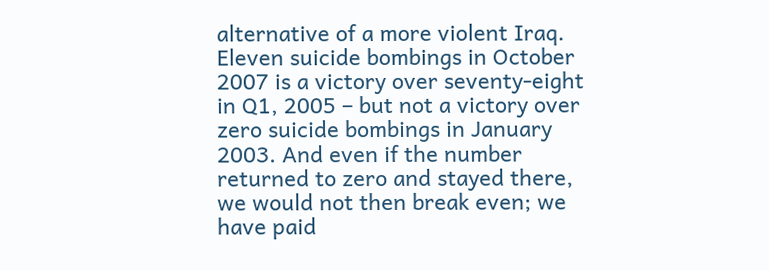alternative of a more violent Iraq. Eleven suicide bombings in October 2007 is a victory over seventy-eight in Q1, 2005 – but not a victory over zero suicide bombings in January 2003. And even if the number returned to zero and stayed there, we would not then break even; we have paid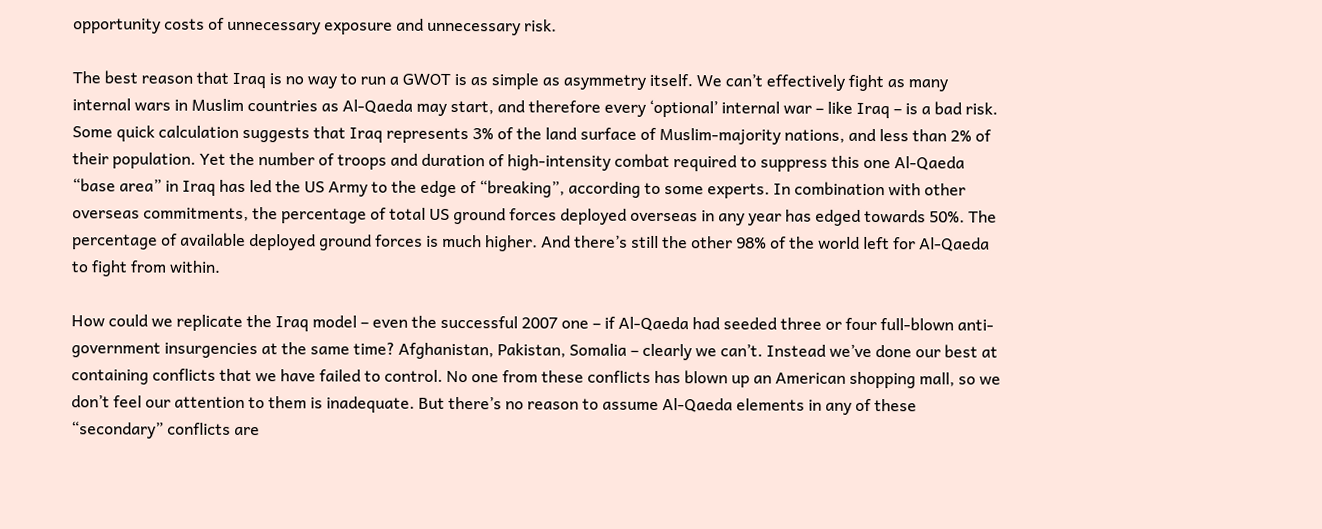opportunity costs of unnecessary exposure and unnecessary risk.

The best reason that Iraq is no way to run a GWOT is as simple as asymmetry itself. We can’t effectively fight as many internal wars in Muslim countries as Al-Qaeda may start, and therefore every ‘optional’ internal war – like Iraq – is a bad risk. Some quick calculation suggests that Iraq represents 3% of the land surface of Muslim-majority nations, and less than 2% of their population. Yet the number of troops and duration of high-intensity combat required to suppress this one Al-Qaeda “base area” in Iraq has led the US Army to the edge of “breaking”, according to some experts. In combination with other overseas commitments, the percentage of total US ground forces deployed overseas in any year has edged towards 50%. The percentage of available deployed ground forces is much higher. And there’s still the other 98% of the world left for Al-Qaeda to fight from within.

How could we replicate the Iraq model – even the successful 2007 one – if Al-Qaeda had seeded three or four full-blown anti-government insurgencies at the same time? Afghanistan, Pakistan, Somalia – clearly we can’t. Instead we’ve done our best at containing conflicts that we have failed to control. No one from these conflicts has blown up an American shopping mall, so we don’t feel our attention to them is inadequate. But there’s no reason to assume Al-Qaeda elements in any of these “secondary” conflicts are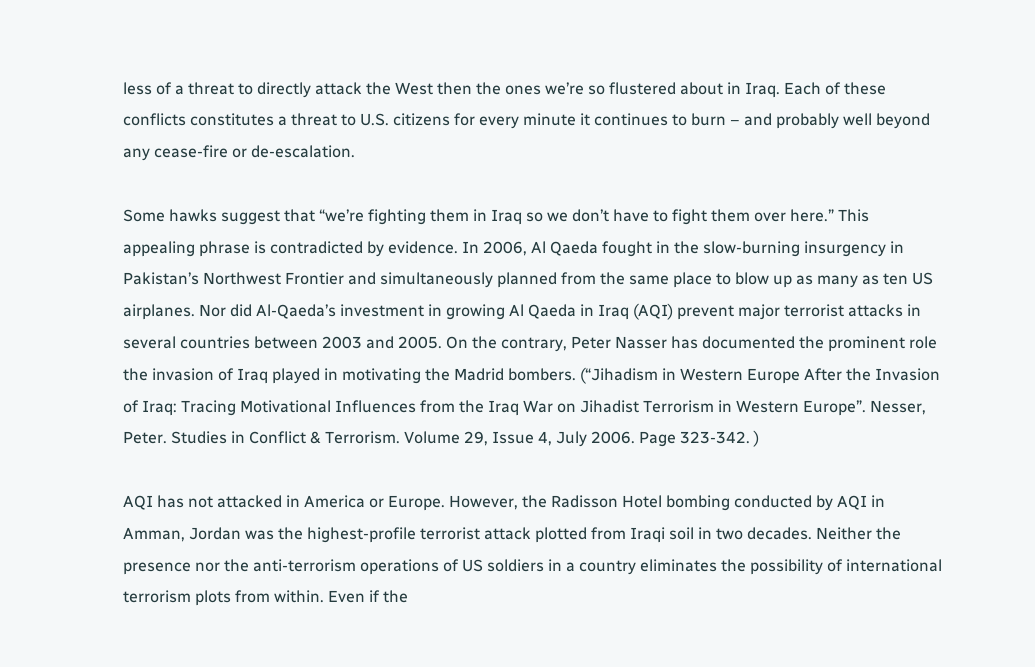less of a threat to directly attack the West then the ones we’re so flustered about in Iraq. Each of these conflicts constitutes a threat to U.S. citizens for every minute it continues to burn – and probably well beyond any cease-fire or de-escalation.

Some hawks suggest that “we’re fighting them in Iraq so we don’t have to fight them over here.” This appealing phrase is contradicted by evidence. In 2006, Al Qaeda fought in the slow-burning insurgency in Pakistan’s Northwest Frontier and simultaneously planned from the same place to blow up as many as ten US airplanes. Nor did Al-Qaeda’s investment in growing Al Qaeda in Iraq (AQI) prevent major terrorist attacks in several countries between 2003 and 2005. On the contrary, Peter Nasser has documented the prominent role the invasion of Iraq played in motivating the Madrid bombers. (“Jihadism in Western Europe After the Invasion of Iraq: Tracing Motivational Influences from the Iraq War on Jihadist Terrorism in Western Europe”. Nesser, Peter. Studies in Conflict & Terrorism. Volume 29, Issue 4, July 2006. Page 323-342. )

AQI has not attacked in America or Europe. However, the Radisson Hotel bombing conducted by AQI in Amman, Jordan was the highest-profile terrorist attack plotted from Iraqi soil in two decades. Neither the presence nor the anti-terrorism operations of US soldiers in a country eliminates the possibility of international terrorism plots from within. Even if the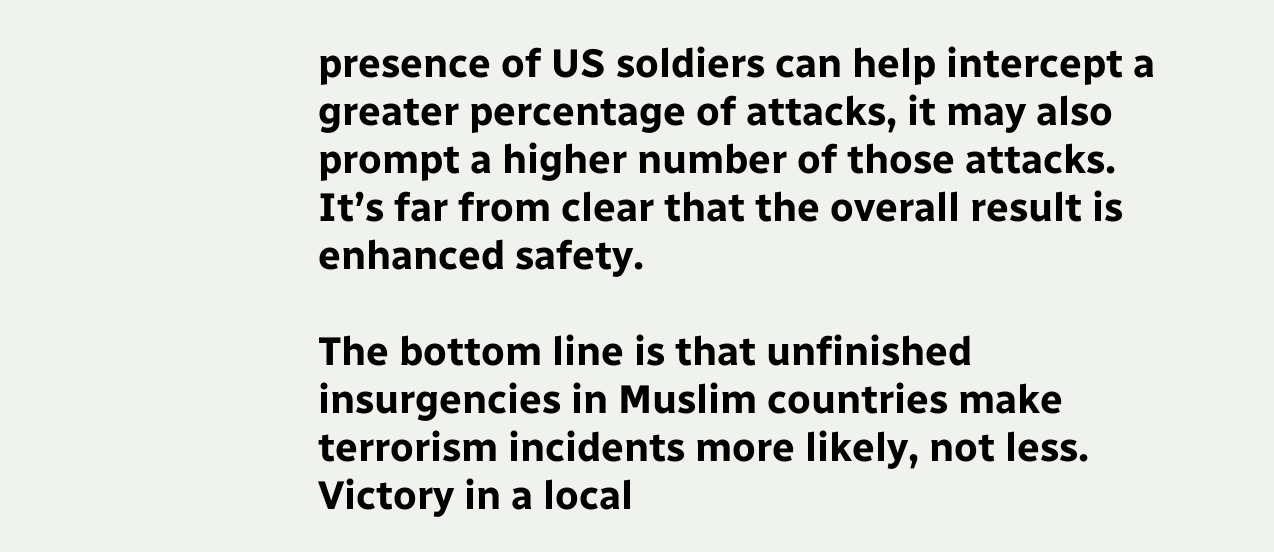presence of US soldiers can help intercept a greater percentage of attacks, it may also prompt a higher number of those attacks. It’s far from clear that the overall result is enhanced safety.

The bottom line is that unfinished insurgencies in Muslim countries make terrorism incidents more likely, not less. Victory in a local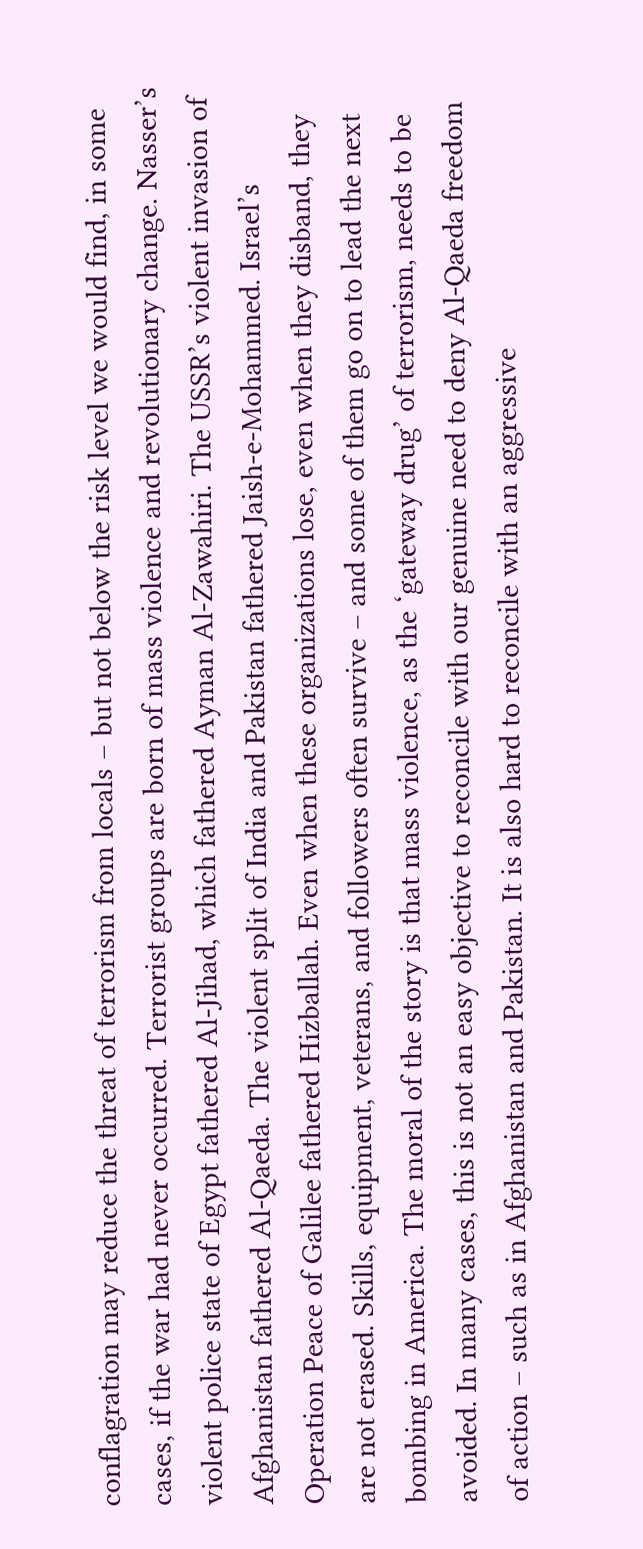conflagration may reduce the threat of terrorism from locals – but not below the risk level we would find, in some cases, if the war had never occurred. Terrorist groups are born of mass violence and revolutionary change. Nasser’s violent police state of Egypt fathered Al-Jihad, which fathered Ayman Al-Zawahiri. The USSR’s violent invasion of Afghanistan fathered Al-Qaeda. The violent split of India and Pakistan fathered Jaish-e-Mohammed. Israel’s Operation Peace of Galilee fathered Hizballah. Even when these organizations lose, even when they disband, they are not erased. Skills, equipment, veterans, and followers often survive – and some of them go on to lead the next bombing in America. The moral of the story is that mass violence, as the ‘gateway drug’ of terrorism, needs to be avoided. In many cases, this is not an easy objective to reconcile with our genuine need to deny Al-Qaeda freedom of action – such as in Afghanistan and Pakistan. It is also hard to reconcile with an aggressive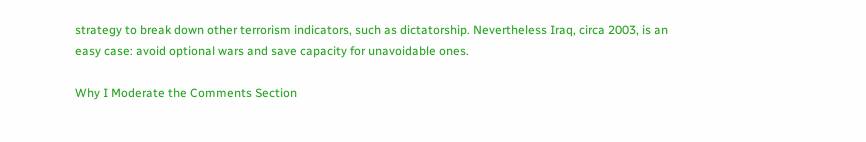strategy to break down other terrorism indicators, such as dictatorship. Nevertheless Iraq, circa 2003, is an easy case: avoid optional wars and save capacity for unavoidable ones.

Why I Moderate the Comments Section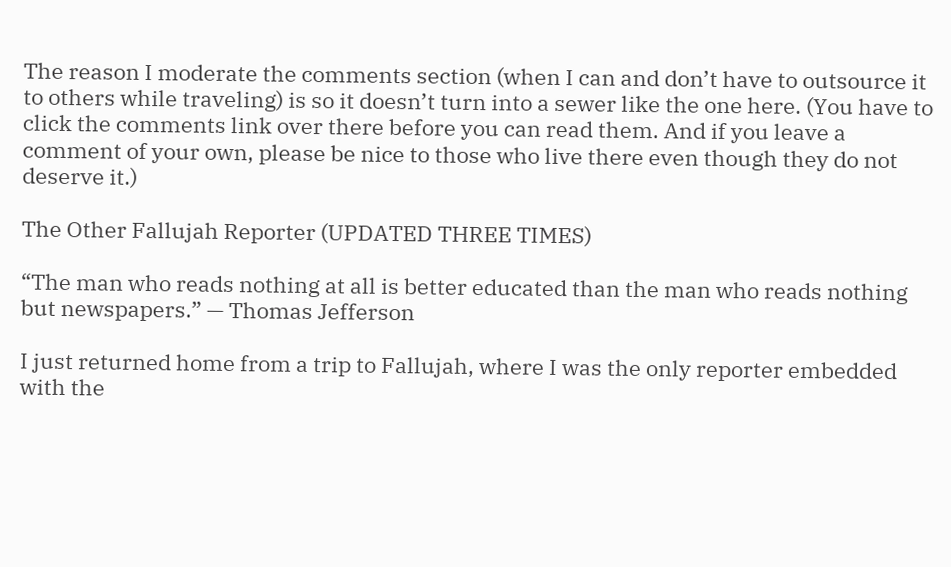The reason I moderate the comments section (when I can and don’t have to outsource it to others while traveling) is so it doesn’t turn into a sewer like the one here. (You have to click the comments link over there before you can read them. And if you leave a comment of your own, please be nice to those who live there even though they do not deserve it.)

The Other Fallujah Reporter (UPDATED THREE TIMES)

“The man who reads nothing at all is better educated than the man who reads nothing but newspapers.” — Thomas Jefferson

I just returned home from a trip to Fallujah, where I was the only reporter embedded with the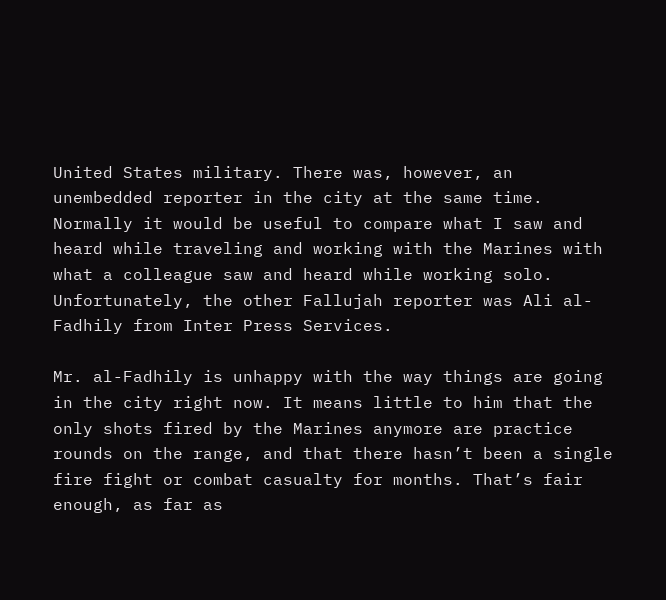United States military. There was, however, an unembedded reporter in the city at the same time. Normally it would be useful to compare what I saw and heard while traveling and working with the Marines with what a colleague saw and heard while working solo. Unfortunately, the other Fallujah reporter was Ali al-Fadhily from Inter Press Services.

Mr. al-Fadhily is unhappy with the way things are going in the city right now. It means little to him that the only shots fired by the Marines anymore are practice rounds on the range, and that there hasn’t been a single fire fight or combat casualty for months. That’s fair enough, as far as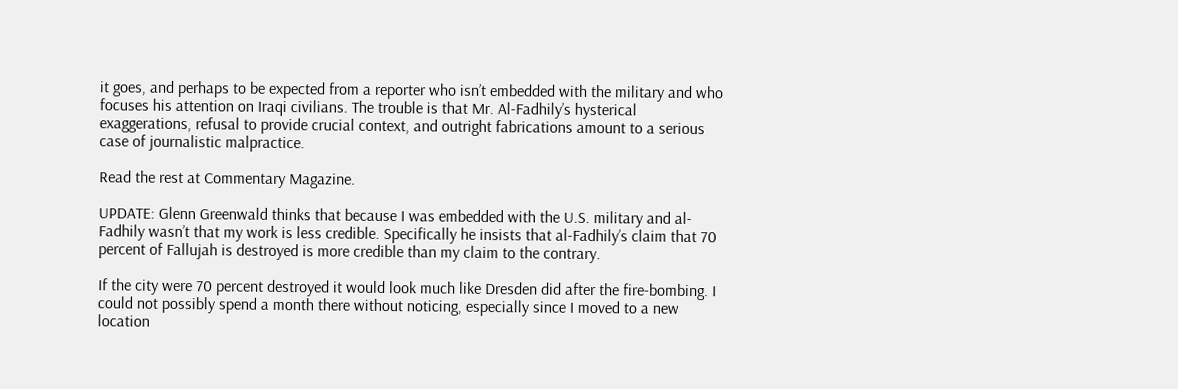it goes, and perhaps to be expected from a reporter who isn’t embedded with the military and who focuses his attention on Iraqi civilians. The trouble is that Mr. Al-Fadhily’s hysterical exaggerations, refusal to provide crucial context, and outright fabrications amount to a serious case of journalistic malpractice.

Read the rest at Commentary Magazine.

UPDATE: Glenn Greenwald thinks that because I was embedded with the U.S. military and al-Fadhily wasn’t that my work is less credible. Specifically he insists that al-Fadhily’s claim that 70 percent of Fallujah is destroyed is more credible than my claim to the contrary.

If the city were 70 percent destroyed it would look much like Dresden did after the fire-bombing. I could not possibly spend a month there without noticing, especially since I moved to a new location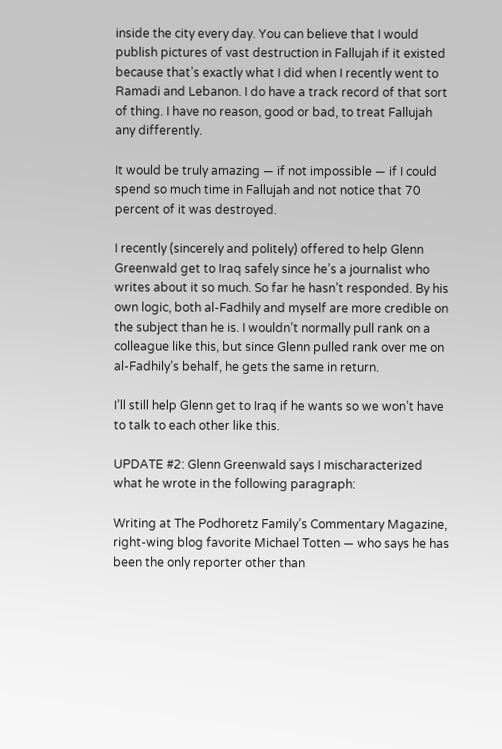inside the city every day. You can believe that I would publish pictures of vast destruction in Fallujah if it existed because that’s exactly what I did when I recently went to Ramadi and Lebanon. I do have a track record of that sort of thing. I have no reason, good or bad, to treat Fallujah any differently.

It would be truly amazing — if not impossible — if I could spend so much time in Fallujah and not notice that 70 percent of it was destroyed.

I recently (sincerely and politely) offered to help Glenn Greenwald get to Iraq safely since he’s a journalist who writes about it so much. So far he hasn’t responded. By his own logic, both al-Fadhily and myself are more credible on the subject than he is. I wouldn’t normally pull rank on a colleague like this, but since Glenn pulled rank over me on al-Fadhily’s behalf, he gets the same in return.

I’ll still help Glenn get to Iraq if he wants so we won’t have to talk to each other like this.

UPDATE #2: Glenn Greenwald says I mischaracterized what he wrote in the following paragraph:

Writing at The Podhoretz Family’s Commentary Magazine, right-wing blog favorite Michael Totten — who says he has been the only reporter other than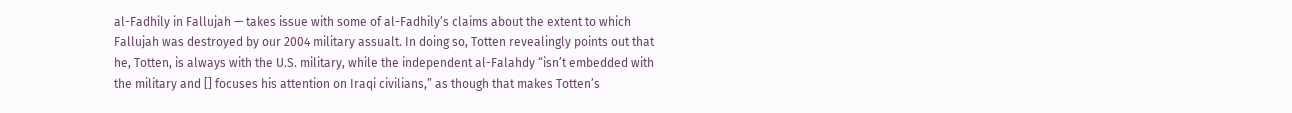al-Fadhily in Fallujah — takes issue with some of al-Fadhily’s claims about the extent to which Fallujah was destroyed by our 2004 military assualt. In doing so, Totten revealingly points out that he, Totten, is always with the U.S. military, while the independent al-Falahdy “isn’t embedded with the military and [] focuses his attention on Iraqi civilians,” as though that makes Totten’s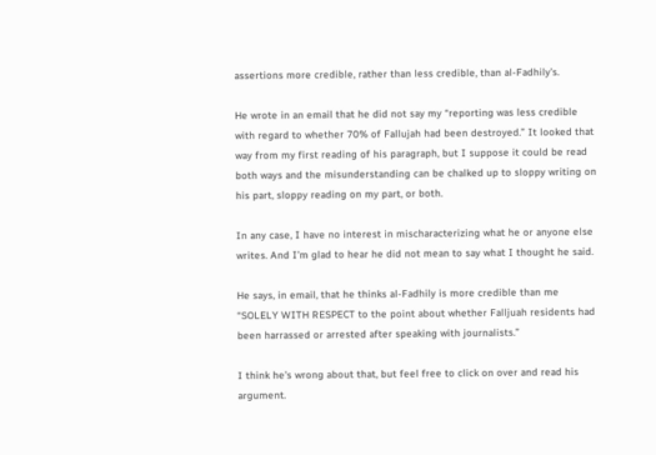assertions more credible, rather than less credible, than al-Fadhily’s.

He wrote in an email that he did not say my “reporting was less credible with regard to whether 70% of Fallujah had been destroyed.” It looked that way from my first reading of his paragraph, but I suppose it could be read both ways and the misunderstanding can be chalked up to sloppy writing on his part, sloppy reading on my part, or both.

In any case, I have no interest in mischaracterizing what he or anyone else writes. And I’m glad to hear he did not mean to say what I thought he said.

He says, in email, that he thinks al-Fadhily is more credible than me “SOLELY WITH RESPECT to the point about whether Falljuah residents had been harrassed or arrested after speaking with journalists.”

I think he’s wrong about that, but feel free to click on over and read his argument.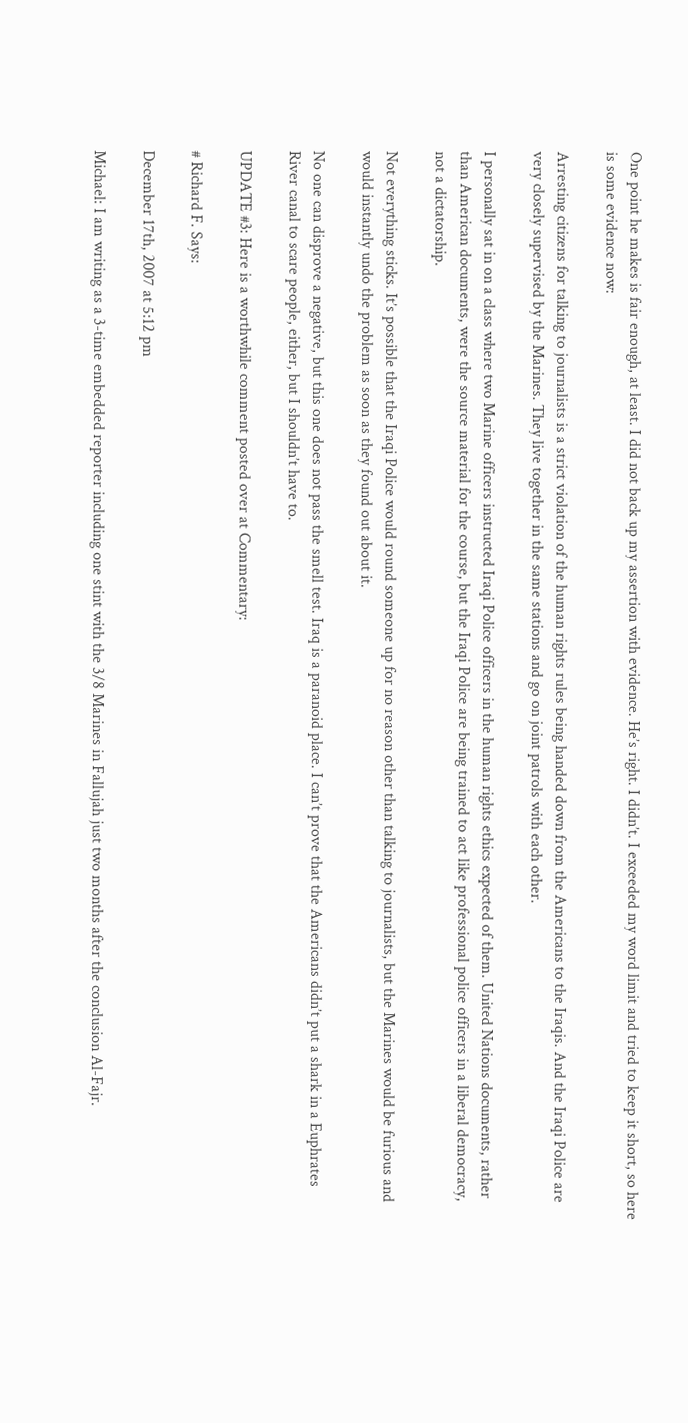One point he makes is fair enough, at least. I did not back up my assertion with evidence. He’s right. I didn’t. I exceeded my word limit and tried to keep it short, so here is some evidence now:

Arresting citizens for talking to journalists is a strict violation of the human rights rules being handed down from the Americans to the Iraqis. And the Iraqi Police are very closely supervised by the Marines. They live together in the same stations and go on joint patrols with each other.

I personally sat in on a class where two Marine officers instructed Iraqi Police officers in the human rights ethics expected of them. United Nations documents, rather than American documents, were the source material for the course, but the Iraqi Police are being trained to act like professional police officers in a liberal democracy, not a dictatorship.

Not everything sticks. It’s possible that the Iraqi Police would round someone up for no reason other than talking to journalists, but the Marines would be furious and would instantly undo the problem as soon as they found out about it.

No one can disprove a negative, but this one does not pass the smell test. Iraq is a paranoid place. I can’t prove that the Americans didn’t put a shark in a Euphrates River canal to scare people, either, but I shouldn’t have to.

UPDATE #3: Here is a worthwhile comment posted over at Commentary:

# Richard F. Says:

December 17th, 2007 at 5:12 pm

Michael: I am writing as a 3-time embedded reporter including one stint with the 3/8 Marines in Fallujah just two months after the conclusion Al-Fajr.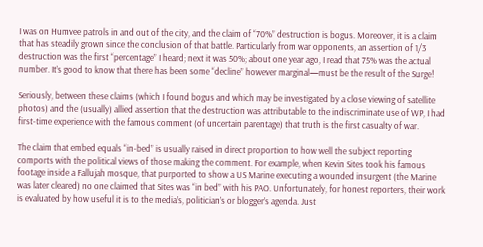I was on Humvee patrols in and out of the city, and the claim of “70%” destruction is bogus. Moreover, it is a claim that has steadily grown since the conclusion of that battle. Particularly from war opponents, an assertion of 1/3 destruction was the first “percentage” I heard; next it was 50%; about one year ago, I read that 75% was the actual number. It’s good to know that there has been some “decline” however marginal—must be the result of the Surge!

Seriously, between these claims (which I found bogus and which may be investigated by a close viewing of satellite photos) and the (usually) allied assertion that the destruction was attributable to the indiscriminate use of WP, I had first-time experience with the famous comment (of uncertain parentage) that truth is the first casualty of war.

The claim that embed equals “in-bed” is usually raised in direct proportion to how well the subject reporting comports with the political views of those making the comment. For example, when Kevin Sites took his famous footage inside a Fallujah mosque, that purported to show a US Marine executing a wounded insurgent (the Marine was later cleared) no one claimed that Sites was “in bed” with his PAO. Unfortunately, for honest reporters, their work is evaluated by how useful it is to the media’s, politician’s or blogger’s agenda. Just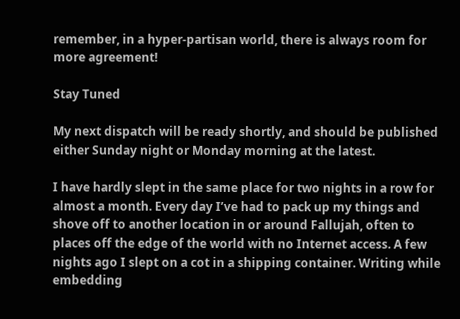remember, in a hyper-partisan world, there is always room for more agreement!

Stay Tuned

My next dispatch will be ready shortly, and should be published either Sunday night or Monday morning at the latest.

I have hardly slept in the same place for two nights in a row for almost a month. Every day I’ve had to pack up my things and shove off to another location in or around Fallujah, often to places off the edge of the world with no Internet access. A few nights ago I slept on a cot in a shipping container. Writing while embedding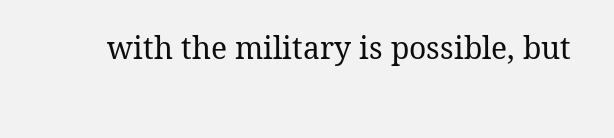with the military is possible, but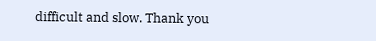difficult and slow. Thank you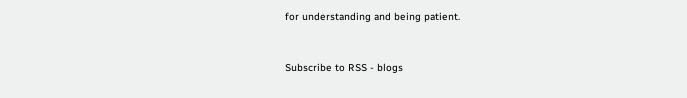for understanding and being patient.


Subscribe to RSS - blogs